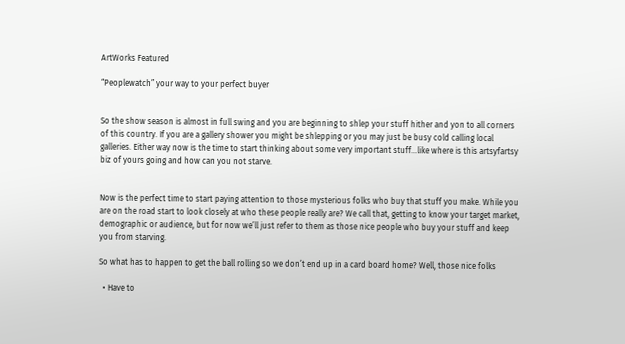ArtWorks Featured

“Peoplewatch” your way to your perfect buyer


So the show season is almost in full swing and you are beginning to shlep your stuff hither and yon to all corners of this country. If you are a gallery shower you might be shlepping or you may just be busy cold calling local galleries. Either way now is the time to start thinking about some very important stuff…like where is this artsyfartsy biz of yours going and how can you not starve.


Now is the perfect time to start paying attention to those mysterious folks who buy that stuff you make. While you are on the road start to look closely at who these people really are? We call that, getting to know your target market, demographic or audience, but for now we’ll just refer to them as those nice people who buy your stuff and keep you from starving.

So what has to happen to get the ball rolling so we don’t end up in a card board home? Well, those nice folks

  • Have to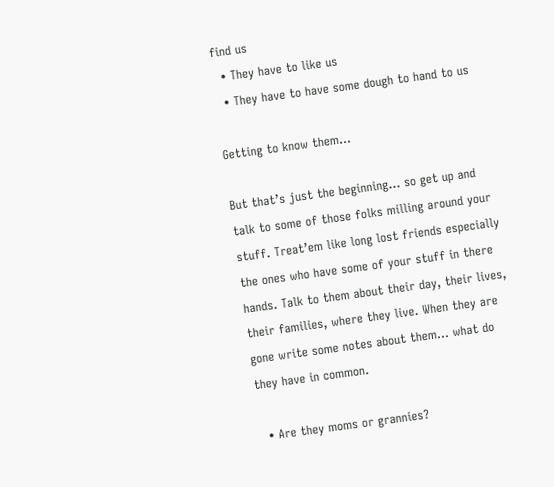find us
  • They have to like us
  • They have to have some dough to hand to us

Getting to know them…

But that’s just the beginning… so get up and talk to some of those folks milling around your stuff. Treat’em like long lost friends especially the ones who have some of your stuff in there hands. Talk to them about their day, their lives, their families, where they live. When they are gone write some notes about them… what do they have in common.

  • Are they moms or grannies?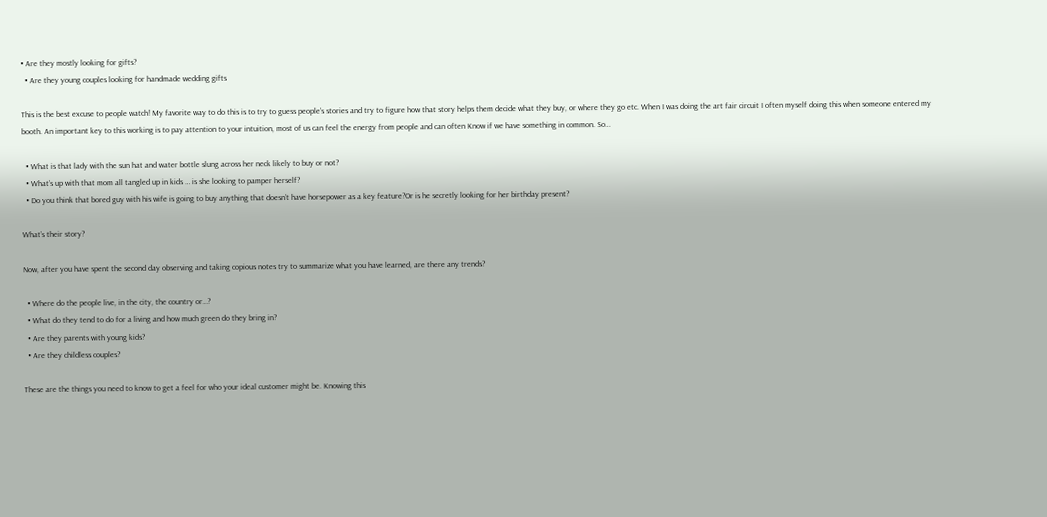• Are they mostly looking for gifts?
  • Are they young couples looking for handmade wedding gifts

This is the best excuse to people watch! My favorite way to do this is to try to guess people’s stories and try to figure how that story helps them decide what they buy, or where they go etc. When I was doing the art fair circuit I often myself doing this when someone entered my booth. An important key to this working is to pay attention to your intuition, most of us can feel the energy from people and can often Know if we have something in common. So…

  • What is that lady with the sun hat and water bottle slung across her neck likely to buy or not?
  • What’s up with that mom all tangled up in kids … is she looking to pamper herself?
  • Do you think that bored guy with his wife is going to buy anything that doesn’t have horsepower as a key feature?Or is he secretly looking for her birthday present?

What’s their story?

Now, after you have spent the second day observing and taking copious notes try to summarize what you have learned, are there any trends?

  • Where do the people live, in the city, the country or…?
  • What do they tend to do for a living and how much green do they bring in?
  • Are they parents with young kids?
  • Are they childless couples?

These are the things you need to know to get a feel for who your ideal customer might be. Knowing this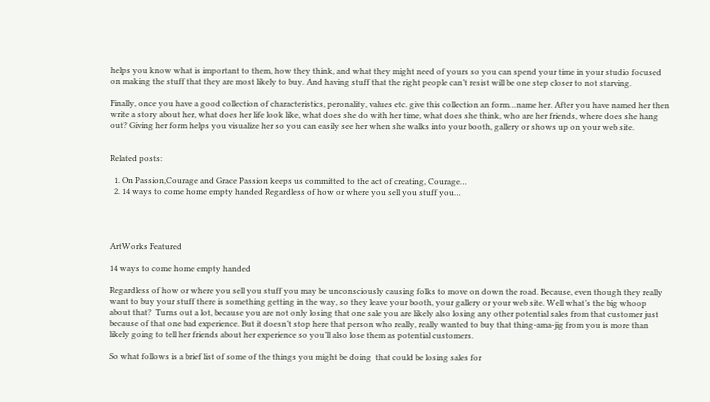helps you know what is important to them, how they think, and what they might need of yours so you can spend your time in your studio focused on making the stuff that they are most likely to buy. And having stuff that the right people can’t resist will be one step closer to not starving.

Finally, once you have a good collection of characteristics, peronality, values etc. give this collection an form…name her. After you have named her then write a story about her, what does her life look like, what does she do with her time, what does she think, who are her friends, where does she hang out? Giving her form helps you visualize her so you can easily see her when she walks into your booth, gallery or shows up on your web site.


Related posts:

  1. On Passion,Courage and Grace Passion keeps us committed to the act of creating, Courage…
  2. 14 ways to come home empty handed Regardless of how or where you sell you stuff you…




ArtWorks Featured

14 ways to come home empty handed

Regardless of how or where you sell you stuff you may be unconsciously causing folks to move on down the road. Because, even though they really want to buy your stuff there is something getting in the way, so they leave your booth, your gallery or your web site. Well what’s the big whoop about that?  Turns out a lot, because you are not only losing that one sale you are likely also losing any other potential sales from that customer just because of that one bad experience. But it doesn’t stop here that person who really, really wanted to buy that thing-ama-jig from you is more than likely going to tell her friends about her experience so you’ll also lose them as potential customers.

So what follows is a brief list of some of the things you might be doing  that could be losing sales for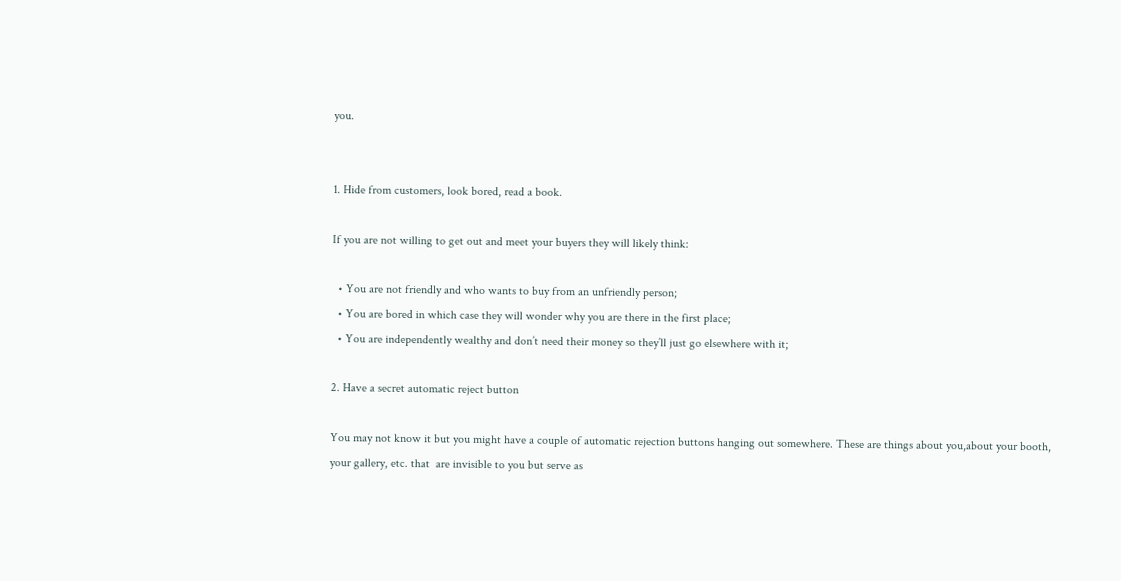you.


1. Hide from customers, look bored, read a book.

If you are not willing to get out and meet your buyers they will likely think:

  • You are not friendly and who wants to buy from an unfriendly person;
  • You are bored in which case they will wonder why you are there in the first place;
  • You are independently wealthy and don’t need their money so they’ll just go elsewhere with it;

2. Have a secret automatic reject button

You may not know it but you might have a couple of automatic rejection buttons hanging out somewhere. These are things about you,about your booth, your gallery, etc. that  are invisible to you but serve as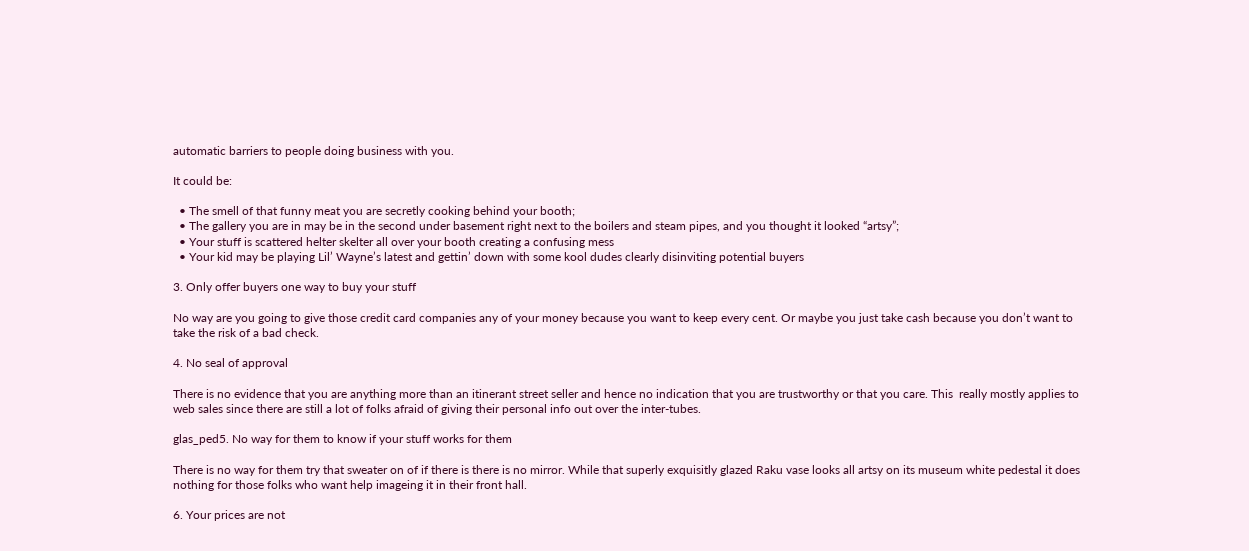automatic barriers to people doing business with you.

It could be:

  • The smell of that funny meat you are secretly cooking behind your booth;
  • The gallery you are in may be in the second under basement right next to the boilers and steam pipes, and you thought it looked “artsy”;
  • Your stuff is scattered helter skelter all over your booth creating a confusing mess
  • Your kid may be playing Lil’ Wayne’s latest and gettin’ down with some kool dudes clearly disinviting potential buyers

3. Only offer buyers one way to buy your stuff

No way are you going to give those credit card companies any of your money because you want to keep every cent. Or maybe you just take cash because you don’t want to take the risk of a bad check.

4. No seal of approval

There is no evidence that you are anything more than an itinerant street seller and hence no indication that you are trustworthy or that you care. This  really mostly applies to web sales since there are still a lot of folks afraid of giving their personal info out over the inter-tubes.

glas_ped5. No way for them to know if your stuff works for them

There is no way for them try that sweater on of if there is there is no mirror. While that superly exquisitly glazed Raku vase looks all artsy on its museum white pedestal it does nothing for those folks who want help imageing it in their front hall.

6. Your prices are not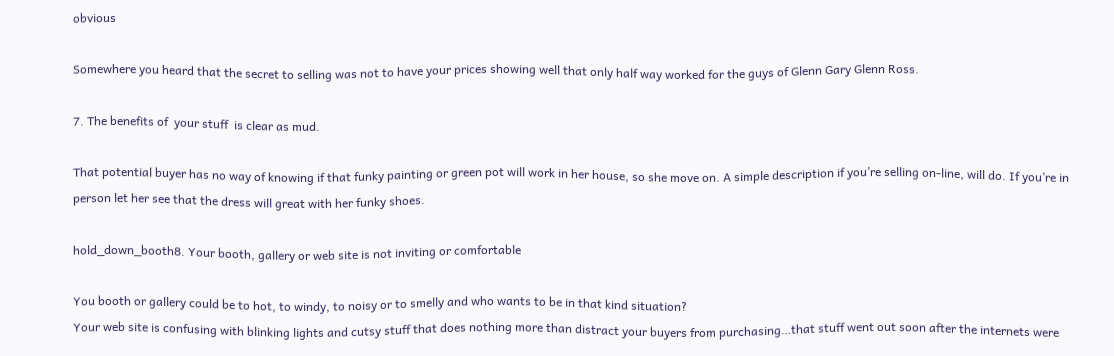obvious

Somewhere you heard that the secret to selling was not to have your prices showing well that only half way worked for the guys of Glenn Gary Glenn Ross.

7. The benefits of  your stuff  is clear as mud.

That potential buyer has no way of knowing if that funky painting or green pot will work in her house, so she move on. A simple description if you’re selling on-line, will do. If you’re in person let her see that the dress will great with her funky shoes.

hold_down_booth8. Your booth, gallery or web site is not inviting or comfortable

You booth or gallery could be to hot, to windy, to noisy or to smelly and who wants to be in that kind situation?
Your web site is confusing with blinking lights and cutsy stuff that does nothing more than distract your buyers from purchasing…that stuff went out soon after the internets were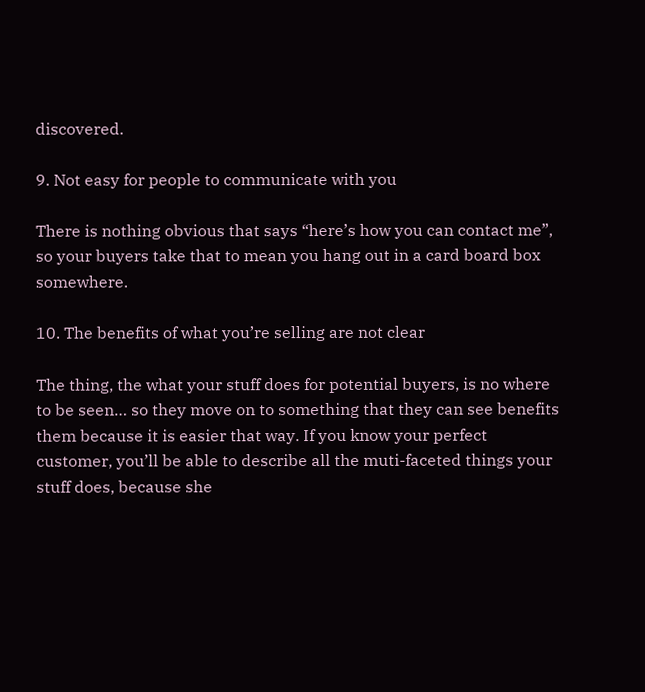discovered.

9. Not easy for people to communicate with you

There is nothing obvious that says “here’s how you can contact me”, so your buyers take that to mean you hang out in a card board box somewhere.

10. The benefits of what you’re selling are not clear

The thing, the what your stuff does for potential buyers, is no where to be seen… so they move on to something that they can see benefits them because it is easier that way. If you know your perfect customer, you’ll be able to describe all the muti-faceted things your stuff does, because she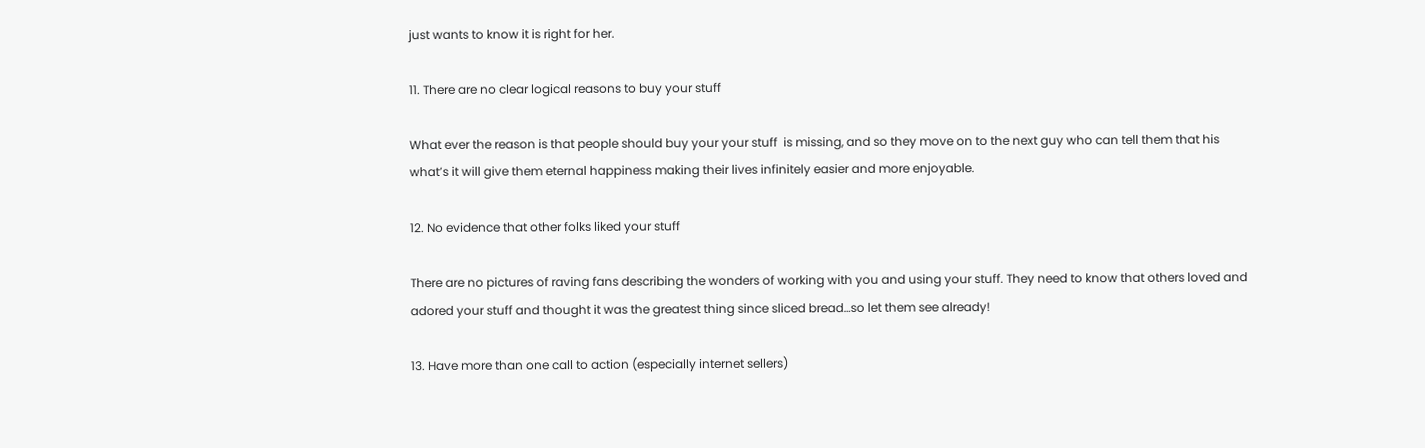just wants to know it is right for her.

11. There are no clear logical reasons to buy your stuff

What ever the reason is that people should buy your your stuff  is missing, and so they move on to the next guy who can tell them that his what’s it will give them eternal happiness making their lives infinitely easier and more enjoyable.

12. No evidence that other folks liked your stuff

There are no pictures of raving fans describing the wonders of working with you and using your stuff. They need to know that others loved and adored your stuff and thought it was the greatest thing since sliced bread…so let them see already!

13. Have more than one call to action (especially internet sellers)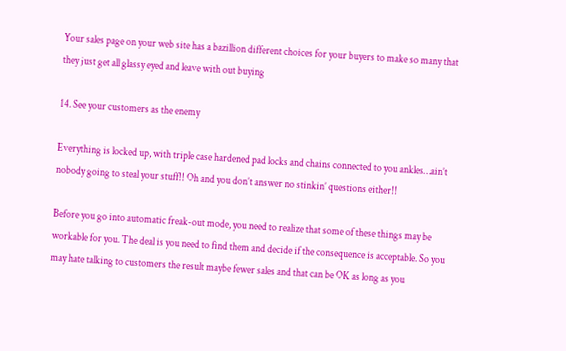Your sales page on your web site has a bazillion different choices for your buyers to make so many that they just get all glassy eyed and leave with out buying

14. See your customers as the enemy

Everything is locked up, with triple case hardened pad locks and chains connected to you ankles…ain’t nobody going to steal your stuff!! Oh and you don’t answer no stinkin’ questions either!!

Before you go into automatic freak-out mode, you need to realize that some of these things may be workable for you. The deal is you need to find them and decide if the consequence is acceptable. So you may hate talking to customers the result maybe fewer sales and that can be OK as long as you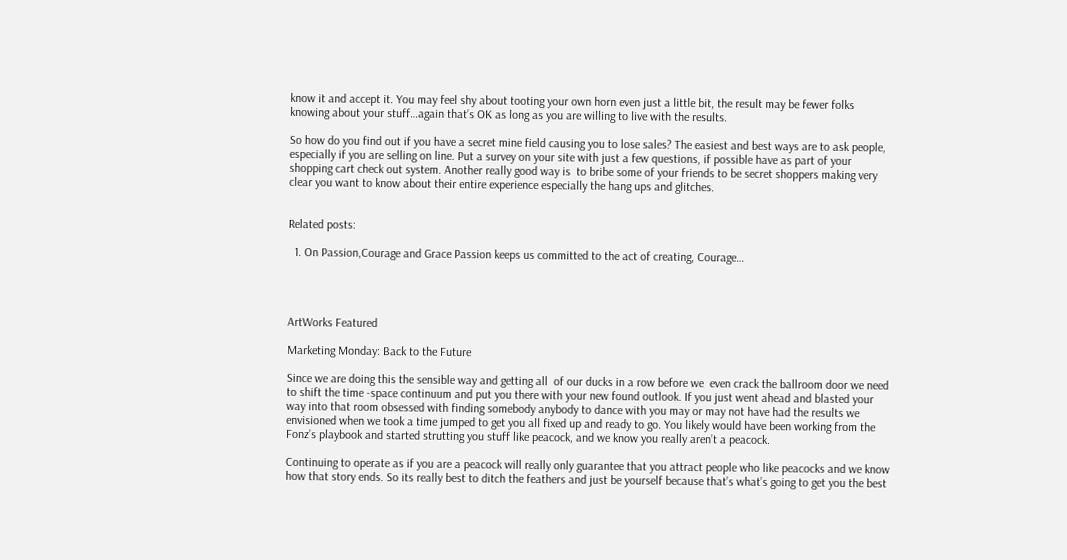know it and accept it. You may feel shy about tooting your own horn even just a little bit, the result may be fewer folks knowing about your stuff…again that’s OK as long as you are willing to live with the results.

So how do you find out if you have a secret mine field causing you to lose sales? The easiest and best ways are to ask people, especially if you are selling on line. Put a survey on your site with just a few questions, if possible have as part of your shopping cart check out system. Another really good way is  to bribe some of your friends to be secret shoppers making very clear you want to know about their entire experience especially the hang ups and glitches.


Related posts:

  1. On Passion,Courage and Grace Passion keeps us committed to the act of creating, Courage…




ArtWorks Featured

Marketing Monday: Back to the Future

Since we are doing this the sensible way and getting all  of our ducks in a row before we  even crack the ballroom door we need to shift the time -space continuum and put you there with your new found outlook. If you just went ahead and blasted your way into that room obsessed with finding somebody anybody to dance with you may or may not have had the results we envisioned when we took a time jumped to get you all fixed up and ready to go. You likely would have been working from the Fonz’s playbook and started strutting you stuff like peacock, and we know you really aren’t a peacock.

Continuing to operate as if you are a peacock will really only guarantee that you attract people who like peacocks and we know how that story ends. So its really best to ditch the feathers and just be yourself because that’s what’s going to get you the best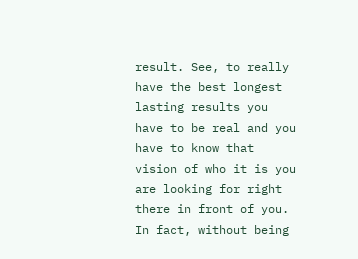result. See, to really have the best longest lasting results you have to be real and you have to know that vision of who it is you are looking for right there in front of you. In fact, without being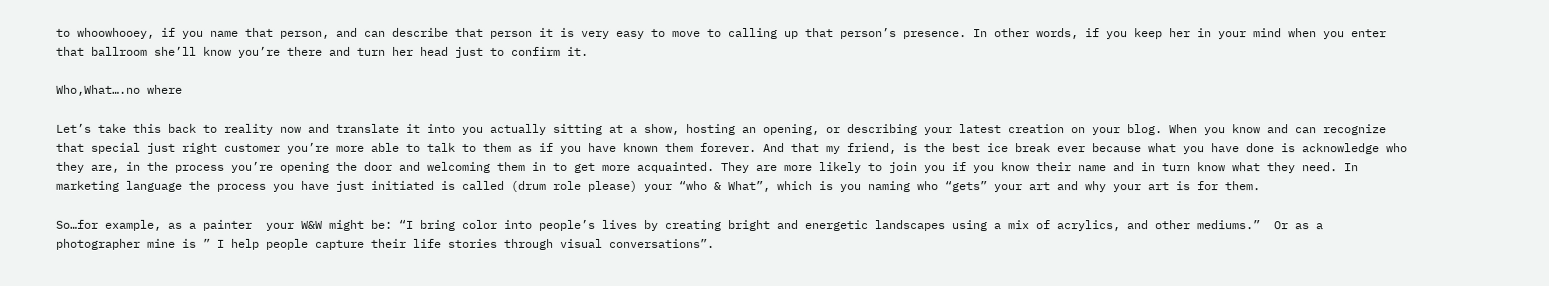to whoowhooey, if you name that person, and can describe that person it is very easy to move to calling up that person’s presence. In other words, if you keep her in your mind when you enter that ballroom she’ll know you’re there and turn her head just to confirm it.

Who,What….no where

Let’s take this back to reality now and translate it into you actually sitting at a show, hosting an opening, or describing your latest creation on your blog. When you know and can recognize that special just right customer you’re more able to talk to them as if you have known them forever. And that my friend, is the best ice break ever because what you have done is acknowledge who they are, in the process you’re opening the door and welcoming them in to get more acquainted. They are more likely to join you if you know their name and in turn know what they need. In marketing language the process you have just initiated is called (drum role please) your “who & What”, which is you naming who “gets” your art and why your art is for them.

So…for example, as a painter  your W&W might be: “I bring color into people’s lives by creating bright and energetic landscapes using a mix of acrylics, and other mediums.”  Or as a photographer mine is ” I help people capture their life stories through visual conversations”.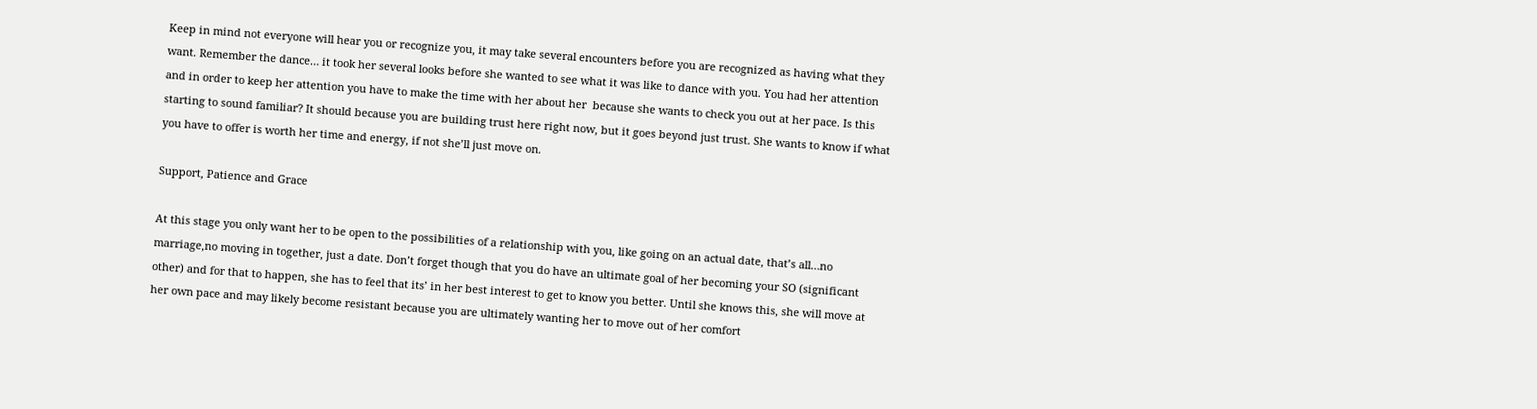Keep in mind not everyone will hear you or recognize you, it may take several encounters before you are recognized as having what they want. Remember the dance… it took her several looks before she wanted to see what it was like to dance with you. You had her attention and in order to keep her attention you have to make the time with her about her  because she wants to check you out at her pace. Is this starting to sound familiar? It should because you are building trust here right now, but it goes beyond just trust. She wants to know if what you have to offer is worth her time and energy, if not she’ll just move on.

Support, Patience and Grace

At this stage you only want her to be open to the possibilities of a relationship with you, like going on an actual date, that’s all…no marriage,no moving in together, just a date. Don’t forget though that you do have an ultimate goal of her becoming your SO (significant other) and for that to happen, she has to feel that its’ in her best interest to get to know you better. Until she knows this, she will move at her own pace and may likely become resistant because you are ultimately wanting her to move out of her comfort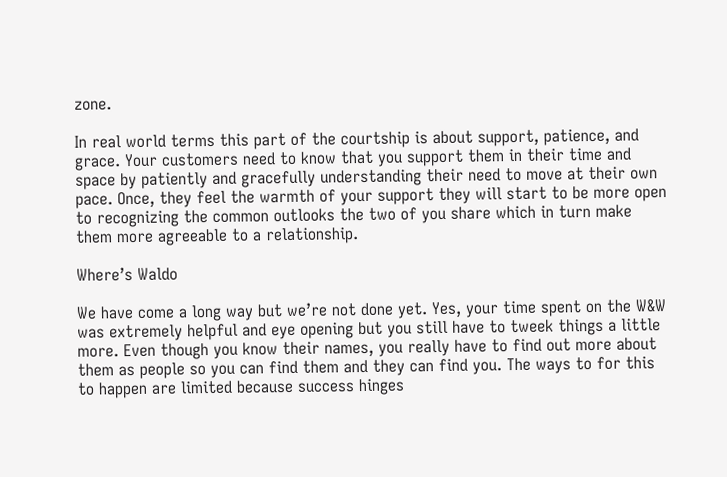zone.

In real world terms this part of the courtship is about support, patience, and grace. Your customers need to know that you support them in their time and space by patiently and gracefully understanding their need to move at their own pace. Once, they feel the warmth of your support they will start to be more open to recognizing the common outlooks the two of you share which in turn make them more agreeable to a relationship.

Where’s Waldo

We have come a long way but we’re not done yet. Yes, your time spent on the W&W was extremely helpful and eye opening but you still have to tweek things a little more. Even though you know their names, you really have to find out more about them as people so you can find them and they can find you. The ways to for this to happen are limited because success hinges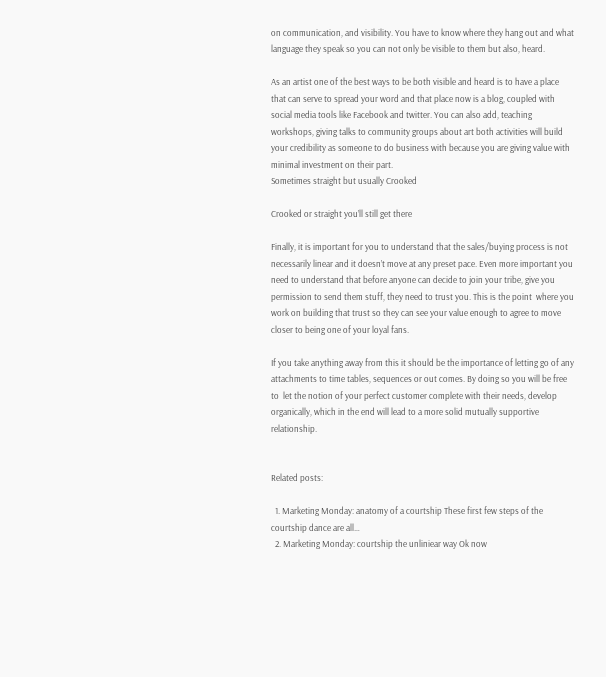on communication, and visibility. You have to know where they hang out and what language they speak so you can not only be visible to them but also, heard.

As an artist one of the best ways to be both visible and heard is to have a place that can serve to spread your word and that place now is a blog, coupled with social media tools like Facebook and twitter. You can also add, teaching workshops, giving talks to community groups about art both activities will build your credibility as someone to do business with because you are giving value with minimal investment on their part.
Sometimes straight but usually Crooked

Crooked or straight you’ll still get there

Finally, it is important for you to understand that the sales/buying process is not necessarily linear and it doesn’t move at any preset pace. Even more important you need to understand that before anyone can decide to join your tribe, give you permission to send them stuff, they need to trust you. This is the point  where you work on building that trust so they can see your value enough to agree to move closer to being one of your loyal fans.

If you take anything away from this it should be the importance of letting go of any attachments to time tables, sequences or out comes. By doing so you will be free to  let the notion of your perfect customer complete with their needs, develop organically, which in the end will lead to a more solid mutually supportive relationship.


Related posts:

  1. Marketing Monday: anatomy of a courtship These first few steps of the courtship dance are all…
  2. Marketing Monday: courtship the unliniear way Ok now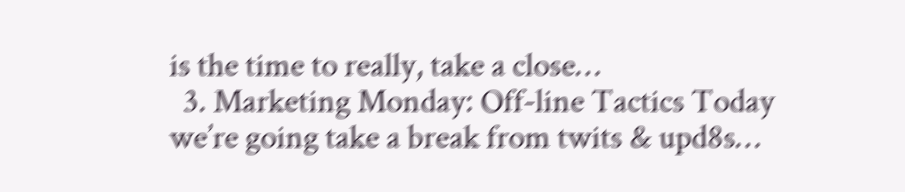is the time to really, take a close…
  3. Marketing Monday: Off-line Tactics Today we’re going take a break from twits & upd8s…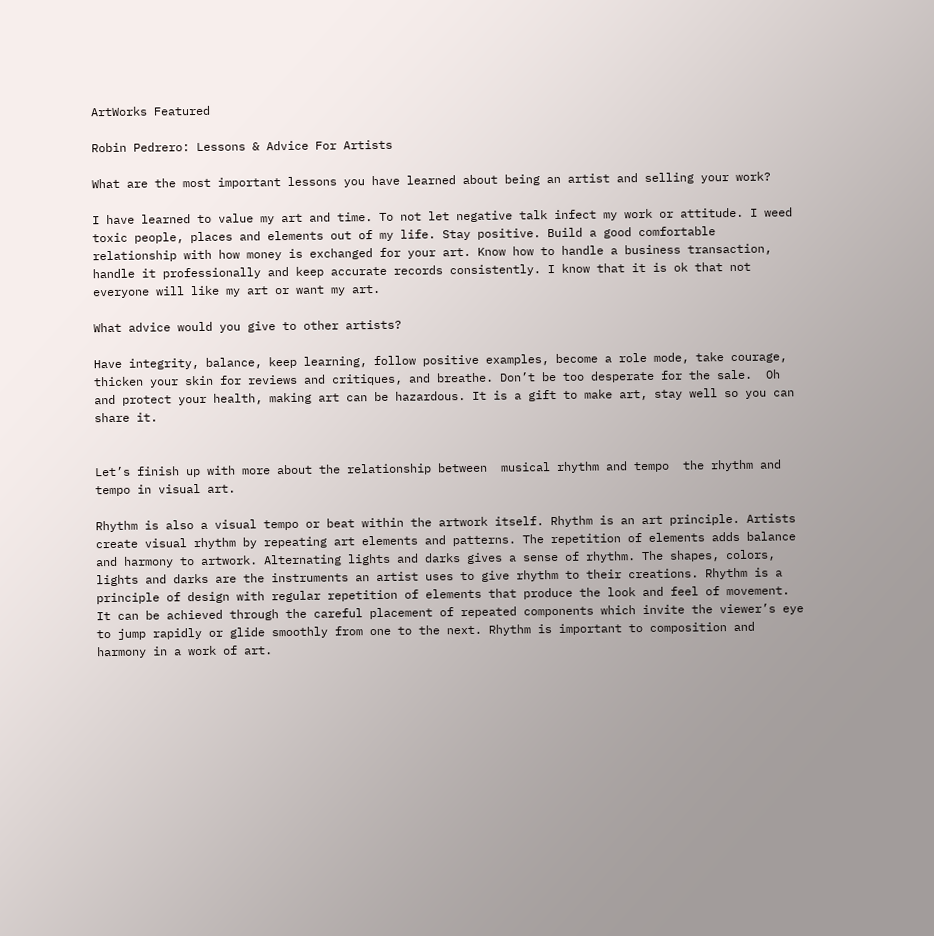ArtWorks Featured

Robin Pedrero: Lessons & Advice For Artists

What are the most important lessons you have learned about being an artist and selling your work?

I have learned to value my art and time. To not let negative talk infect my work or attitude. I weed toxic people, places and elements out of my life. Stay positive. Build a good comfortable relationship with how money is exchanged for your art. Know how to handle a business transaction, handle it professionally and keep accurate records consistently. I know that it is ok that not everyone will like my art or want my art.

What advice would you give to other artists?

Have integrity, balance, keep learning, follow positive examples, become a role mode, take courage, thicken your skin for reviews and critiques, and breathe. Don’t be too desperate for the sale.  Oh and protect your health, making art can be hazardous. It is a gift to make art, stay well so you can share it.


Let’s finish up with more about the relationship between  musical rhythm and tempo  the rhythm and tempo in visual art.

Rhythm is also a visual tempo or beat within the artwork itself. Rhythm is an art principle. Artists create visual rhythm by repeating art elements and patterns. The repetition of elements adds balance and harmony to artwork. Alternating lights and darks gives a sense of rhythm. The shapes, colors, lights and darks are the instruments an artist uses to give rhythm to their creations. Rhythm is a principle of design with regular repetition of elements that produce the look and feel of movement. It can be achieved through the careful placement of repeated components which invite the viewer’s eye to jump rapidly or glide smoothly from one to the next. Rhythm is important to composition and harmony in a work of art.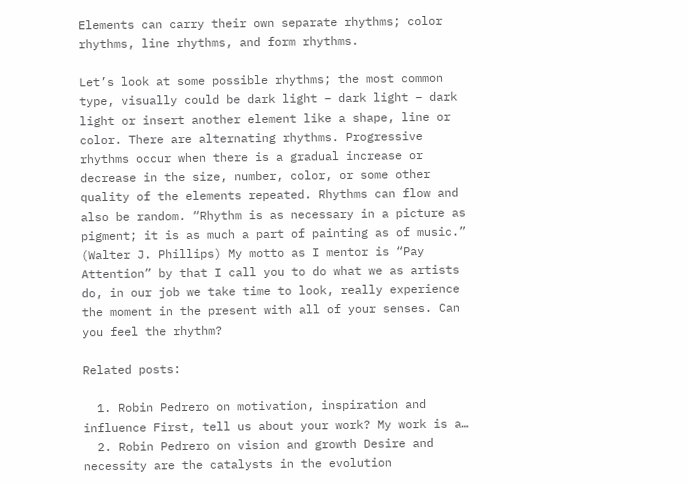Elements can carry their own separate rhythms; color rhythms, line rhythms, and form rhythms.

Let’s look at some possible rhythms; the most common type, visually could be dark light – dark light – dark light or insert another element like a shape, line or color. There are alternating rhythms. Progressive rhythms occur when there is a gradual increase or decrease in the size, number, color, or some other quality of the elements repeated. Rhythms can flow and also be random. “Rhythm is as necessary in a picture as pigment; it is as much a part of painting as of music.” (Walter J. Phillips) My motto as I mentor is “Pay Attention” by that I call you to do what we as artists do, in our job we take time to look, really experience the moment in the present with all of your senses. Can you feel the rhythm?

Related posts:

  1. Robin Pedrero on motivation, inspiration and influence First, tell us about your work? My work is a…
  2. Robin Pedrero on vision and growth Desire and necessity are the catalysts in the evolution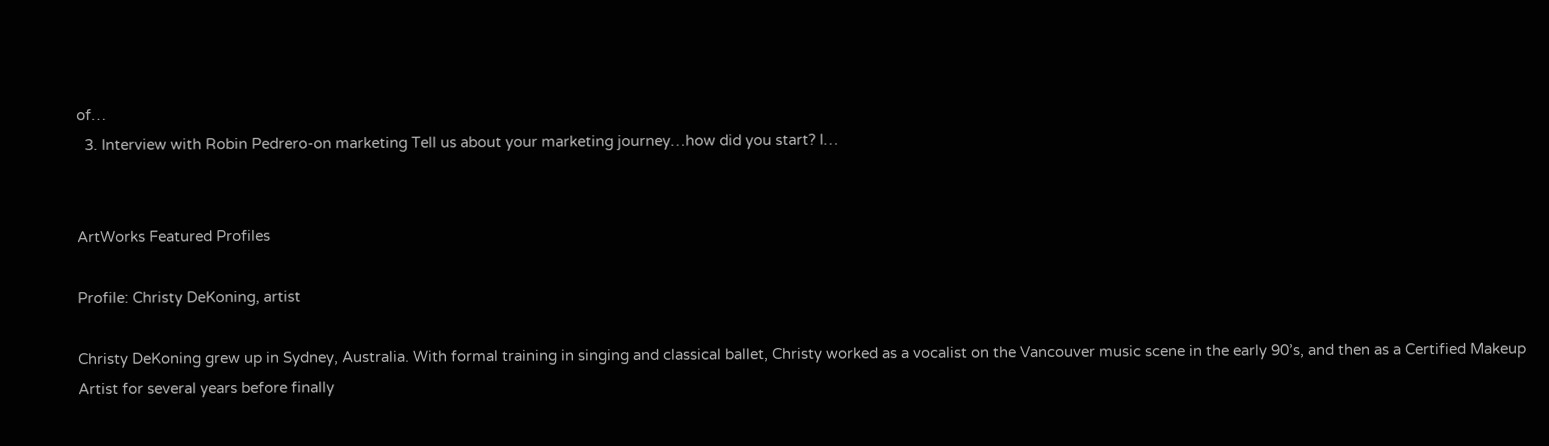of…
  3. Interview with Robin Pedrero-on marketing Tell us about your marketing journey…how did you start? I…


ArtWorks Featured Profiles

Profile: Christy DeKoning, artist

Christy DeKoning grew up in Sydney, Australia. With formal training in singing and classical ballet, Christy worked as a vocalist on the Vancouver music scene in the early 90’s, and then as a Certified Makeup Artist for several years before finally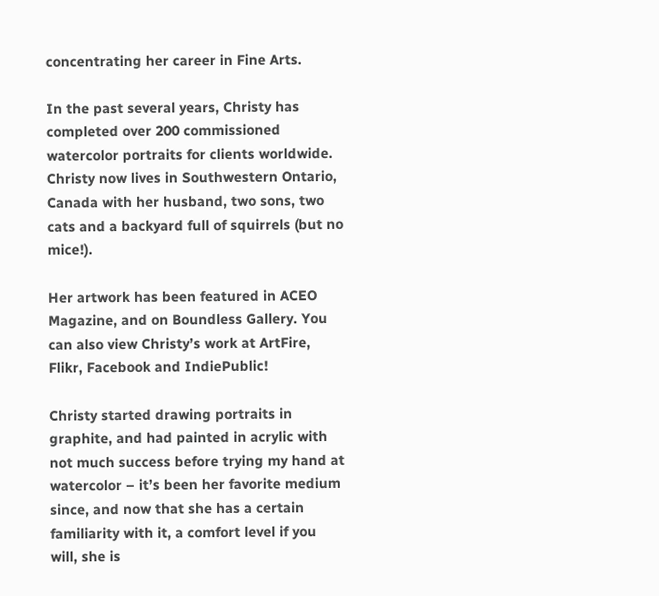concentrating her career in Fine Arts.

In the past several years, Christy has completed over 200 commissioned watercolor portraits for clients worldwide. Christy now lives in Southwestern Ontario, Canada with her husband, two sons, two cats and a backyard full of squirrels (but no mice!).

Her artwork has been featured in ACEO Magazine, and on Boundless Gallery. You can also view Christy’s work at ArtFire, Flikr, Facebook and IndiePublic!

Christy started drawing portraits in graphite, and had painted in acrylic with not much success before trying my hand at watercolor – it’s been her favorite medium since, and now that she has a certain familiarity with it, a comfort level if you will, she is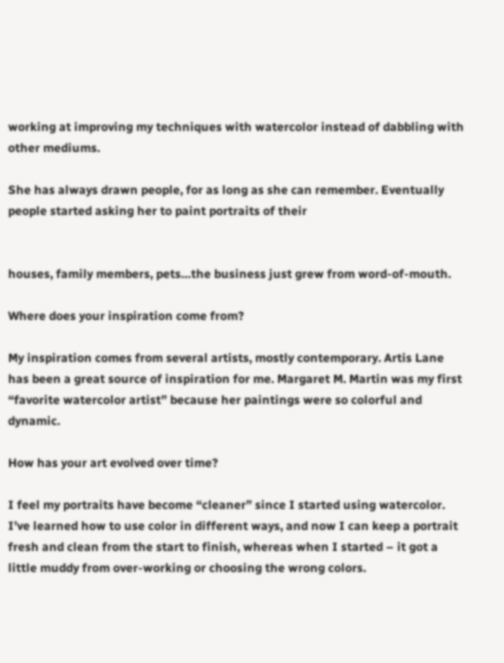working at improving my techniques with watercolor instead of dabbling with other mediums.

She has always drawn people, for as long as she can remember. Eventually people started asking her to paint portraits of their


houses, family members, pets…the business just grew from word-of-mouth.

Where does your inspiration come from?

My inspiration comes from several artists, mostly contemporary. Artis Lane has been a great source of inspiration for me. Margaret M. Martin was my first “favorite watercolor artist” because her paintings were so colorful and dynamic.

How has your art evolved over time?

I feel my portraits have become “cleaner” since I started using watercolor. I’ve learned how to use color in different ways, and now I can keep a portrait fresh and clean from the start to finish, whereas when I started – it got a little muddy from over-working or choosing the wrong colors.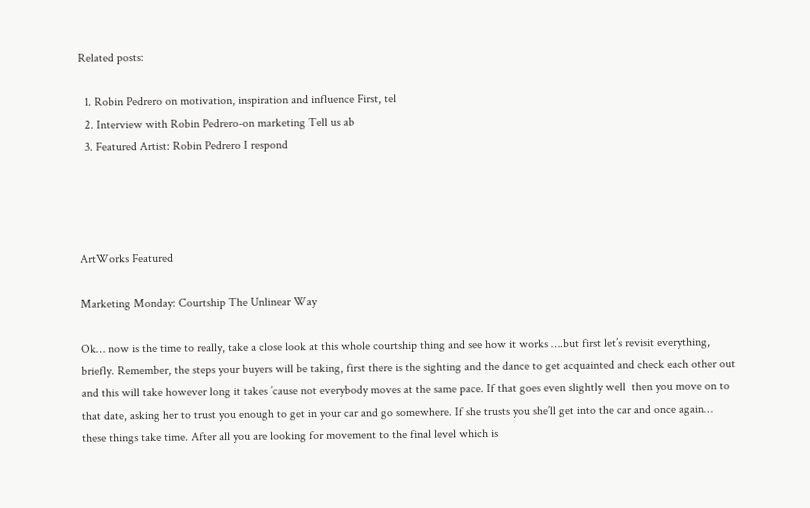Related posts:

  1. Robin Pedrero on motivation, inspiration and influence First, tel
  2. Interview with Robin Pedrero-on marketing Tell us ab
  3. Featured Artist: Robin Pedrero I respond




ArtWorks Featured

Marketing Monday: Courtship The Unlinear Way

Ok… now is the time to really, take a close look at this whole courtship thing and see how it works ….but first let’s revisit everything, briefly. Remember, the steps your buyers will be taking, first there is the sighting and the dance to get acquainted and check each other out and this will take however long it takes ’cause not everybody moves at the same pace. If that goes even slightly well  then you move on to that date, asking her to trust you enough to get in your car and go somewhere. If she trusts you she’ll get into the car and once again… these things take time. After all you are looking for movement to the final level which is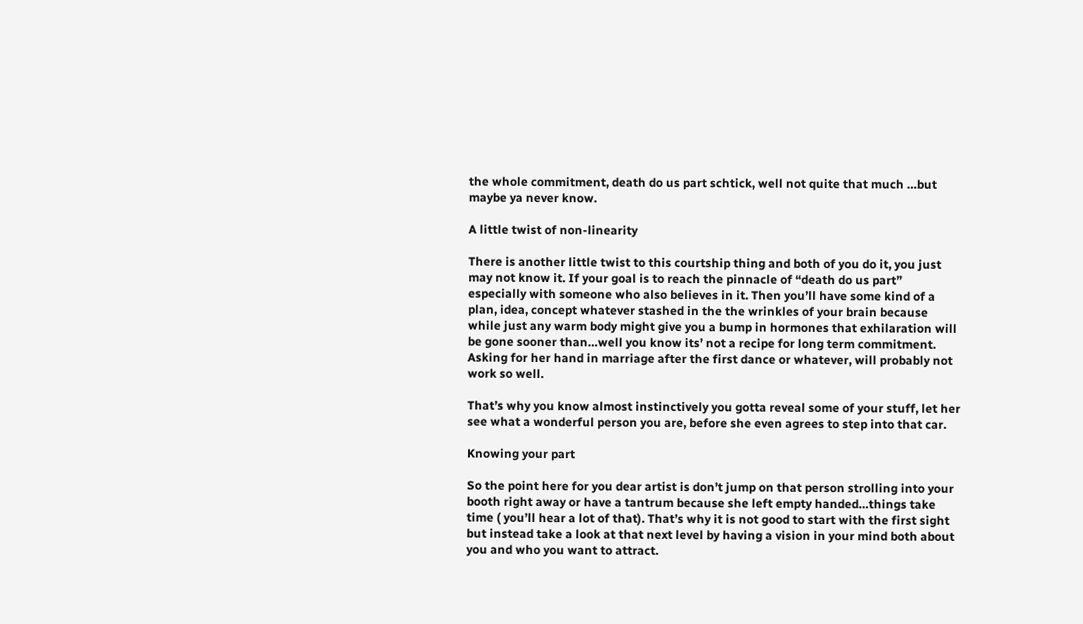the whole commitment, death do us part schtick, well not quite that much …but maybe ya never know.

A little twist of non-linearity

There is another little twist to this courtship thing and both of you do it, you just may not know it. If your goal is to reach the pinnacle of “death do us part” especially with someone who also believes in it. Then you’ll have some kind of a plan, idea, concept whatever stashed in the the wrinkles of your brain because while just any warm body might give you a bump in hormones that exhilaration will be gone sooner than…well you know its’ not a recipe for long term commitment. Asking for her hand in marriage after the first dance or whatever, will probably not work so well.

That’s why you know almost instinctively you gotta reveal some of your stuff, let her see what a wonderful person you are, before she even agrees to step into that car.

Knowing your part

So the point here for you dear artist is don’t jump on that person strolling into your booth right away or have a tantrum because she left empty handed…things take time ( you’ll hear a lot of that). That’s why it is not good to start with the first sight but instead take a look at that next level by having a vision in your mind both about you and who you want to attract.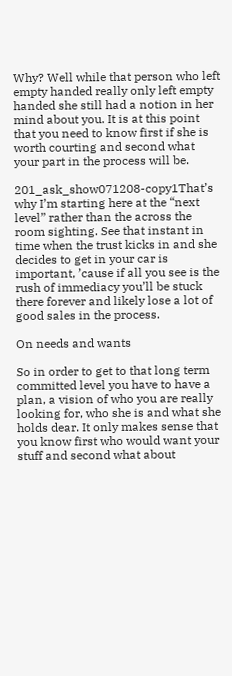Why? Well while that person who left empty handed really only left empty handed she still had a notion in her mind about you. It is at this point that you need to know first if she is worth courting and second what your part in the process will be.

201_ask_show071208-copy1That’s why I’m starting here at the “next level” rather than the across the room sighting. See that instant in time when the trust kicks in and she decides to get in your car is important, ’cause if all you see is the rush of immediacy you’ll be stuck there forever and likely lose a lot of good sales in the process.

On needs and wants

So in order to get to that long term committed level you have to have a plan, a vision of who you are really looking for, who she is and what she holds dear. It only makes sense that you know first who would want your stuff and second what about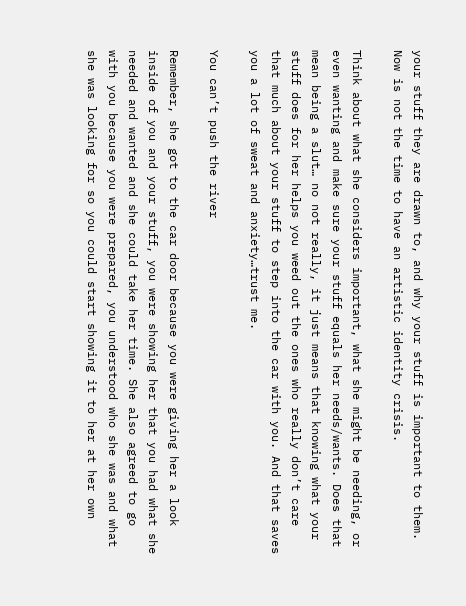your stuff they are drawn to, and why your stuff is important to them. Now is not the time to have an artistic identity crisis.

Think about what she considers important, what she might be needing, or even wanting and make sure your stuff equals her needs/wants. Does that mean being a slut… no not really, it just means that knowing what your stuff does for her helps you weed out the ones who really don’t care that much about your stuff to step into the car with you. And that saves you a lot of sweat and anxiety…trust me.

You can’t push the river

Remember, she got to the car door because you were giving her a look inside of you and your stuff, you were showing her that you had what she needed and wanted and she could take her time. She also agreed to go with you because you were prepared, you understood who she was and what she was looking for so you could start showing it to her at her own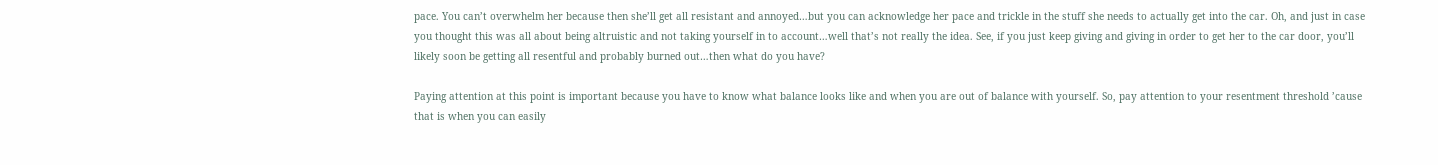pace. You can’t overwhelm her because then she’ll get all resistant and annoyed…but you can acknowledge her pace and trickle in the stuff she needs to actually get into the car. Oh, and just in case you thought this was all about being altruistic and not taking yourself in to account…well that’s not really the idea. See, if you just keep giving and giving in order to get her to the car door, you’ll likely soon be getting all resentful and probably burned out…then what do you have?

Paying attention at this point is important because you have to know what balance looks like and when you are out of balance with yourself. So, pay attention to your resentment threshold ’cause that is when you can easily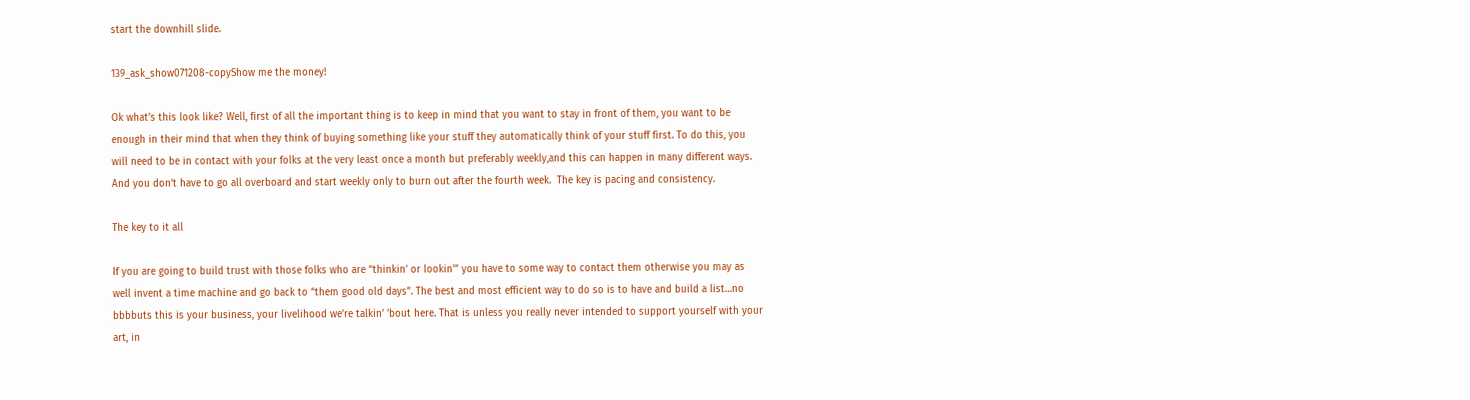start the downhill slide.

139_ask_show071208-copyShow me the money!

Ok what’s this look like? Well, first of all the important thing is to keep in mind that you want to stay in front of them, you want to be enough in their mind that when they think of buying something like your stuff they automatically think of your stuff first. To do this, you will need to be in contact with your folks at the very least once a month but preferably weekly,and this can happen in many different ways. And you don’t have to go all overboard and start weekly only to burn out after the fourth week.  The key is pacing and consistency.

The key to it all

If you are going to build trust with those folks who are “thinkin’ or lookin’” you have to some way to contact them otherwise you may as well invent a time machine and go back to “them good old days”. The best and most efficient way to do so is to have and build a list…no bbbbuts this is your business, your livelihood we’re talkin’ ’bout here. That is unless you really never intended to support yourself with your art, in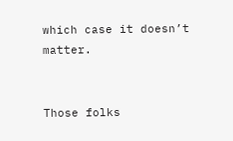which case it doesn’t matter.


Those folks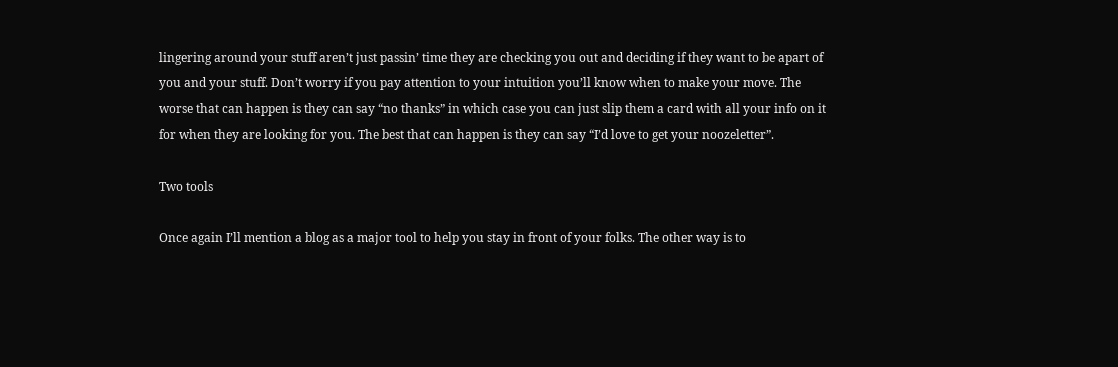lingering around your stuff aren’t just passin’ time they are checking you out and deciding if they want to be apart of you and your stuff. Don’t worry if you pay attention to your intuition you’ll know when to make your move. The worse that can happen is they can say “no thanks” in which case you can just slip them a card with all your info on it for when they are looking for you. The best that can happen is they can say “I’d love to get your noozeletter”.

Two tools

Once again I’ll mention a blog as a major tool to help you stay in front of your folks. The other way is to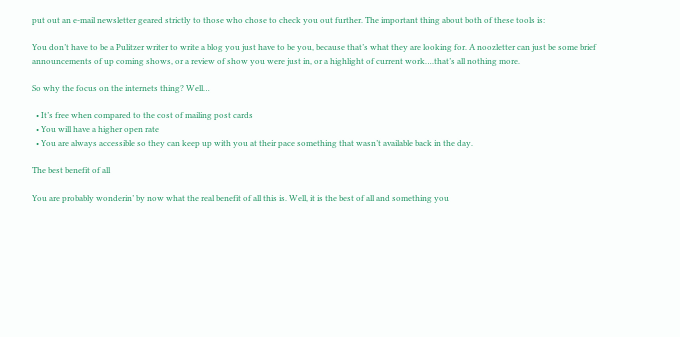put out an e-mail newsletter geared strictly to those who chose to check you out further. The important thing about both of these tools is:

You don’t have to be a Pulitzer writer to write a blog you just have to be you, because that’s what they are looking for. A noozletter can just be some brief announcements of up coming shows, or a review of show you were just in, or a highlight of current work….that’s all nothing more.

So why the focus on the internets thing? Well…

  • It’s free when compared to the cost of mailing post cards
  • You will have a higher open rate
  • You are always accessible so they can keep up with you at their pace something that wasn’t available back in the day.

The best benefit of all

You are probably wonderin’ by now what the real benefit of all this is. Well, it is the best of all and something you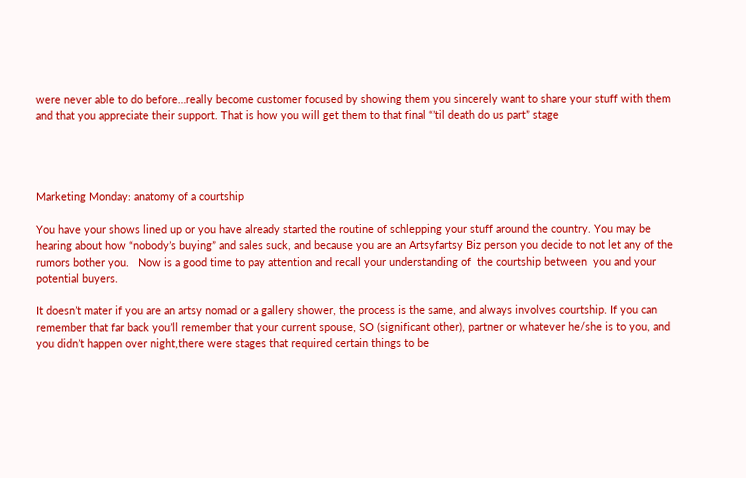were never able to do before…really become customer focused by showing them you sincerely want to share your stuff with them and that you appreciate their support. That is how you will get them to that final “’til death do us part” stage




Marketing Monday: anatomy of a courtship

You have your shows lined up or you have already started the routine of schlepping your stuff around the country. You may be hearing about how “nobody’s buying” and sales suck, and because you are an Artsyfartsy Biz person you decide to not let any of the rumors bother you.   Now is a good time to pay attention and recall your understanding of  the courtship between  you and your potential buyers.

It doesn’t mater if you are an artsy nomad or a gallery shower, the process is the same, and always involves courtship. If you can remember that far back you’ll remember that your current spouse, SO (significant other), partner or whatever he/she is to you, and you didn’t happen over night,there were stages that required certain things to be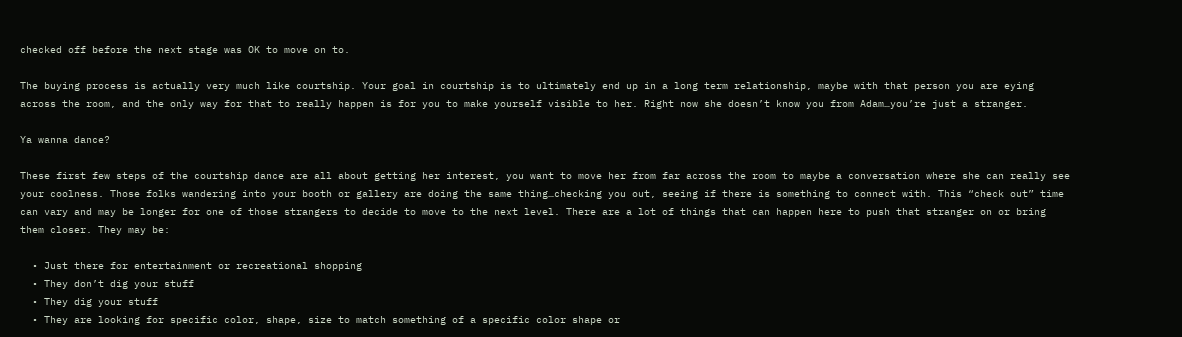checked off before the next stage was OK to move on to.

The buying process is actually very much like courtship. Your goal in courtship is to ultimately end up in a long term relationship, maybe with that person you are eying across the room, and the only way for that to really happen is for you to make yourself visible to her. Right now she doesn’t know you from Adam…you’re just a stranger.

Ya wanna dance?

These first few steps of the courtship dance are all about getting her interest, you want to move her from far across the room to maybe a conversation where she can really see your coolness. Those folks wandering into your booth or gallery are doing the same thing…checking you out, seeing if there is something to connect with. This “check out” time can vary and may be longer for one of those strangers to decide to move to the next level. There are a lot of things that can happen here to push that stranger on or bring them closer. They may be:

  • Just there for entertainment or recreational shopping
  • They don’t dig your stuff
  • They dig your stuff
  • They are looking for specific color, shape, size to match something of a specific color shape or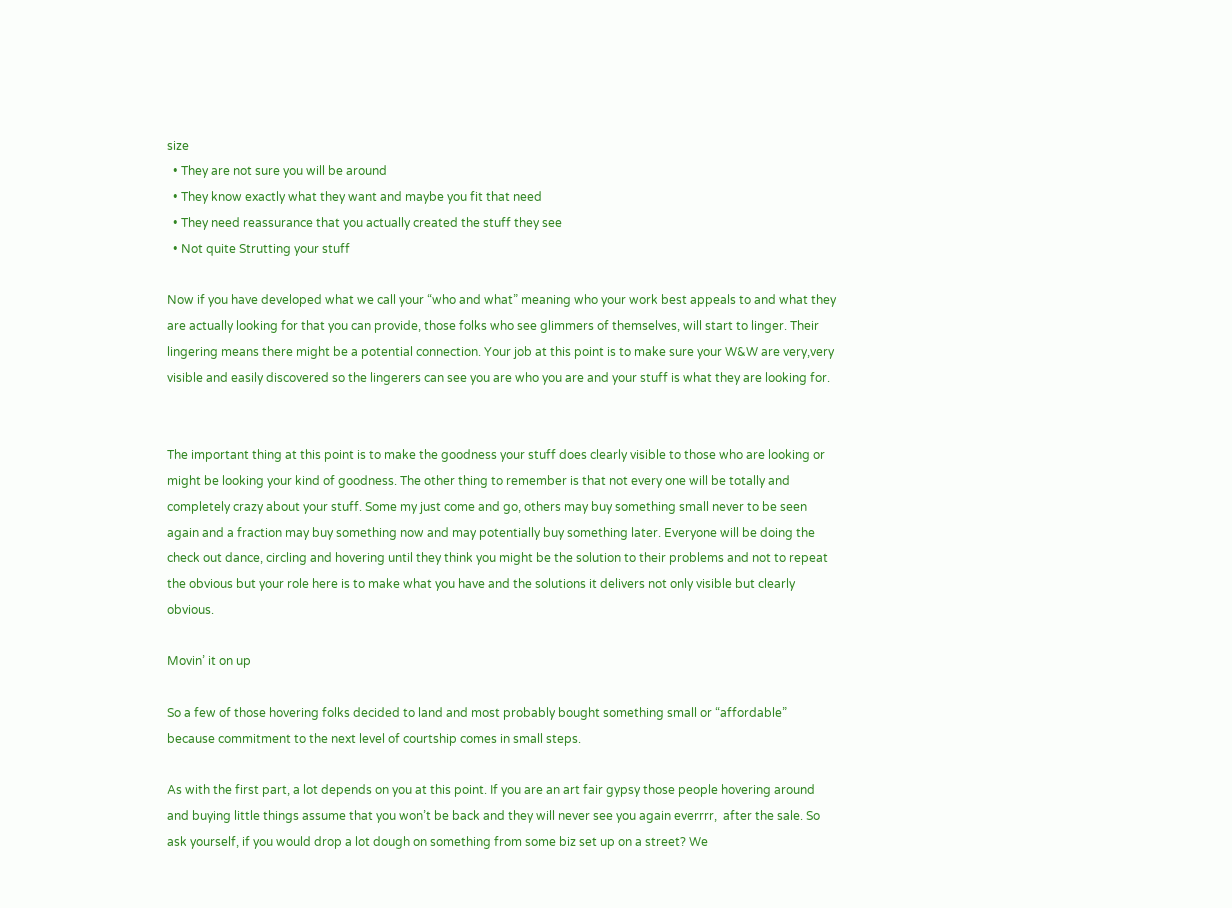size
  • They are not sure you will be around
  • They know exactly what they want and maybe you fit that need
  • They need reassurance that you actually created the stuff they see
  • Not quite Strutting your stuff

Now if you have developed what we call your “who and what” meaning who your work best appeals to and what they are actually looking for that you can provide, those folks who see glimmers of themselves, will start to linger. Their lingering means there might be a potential connection. Your job at this point is to make sure your W&W are very,very visible and easily discovered so the lingerers can see you are who you are and your stuff is what they are looking for.


The important thing at this point is to make the goodness your stuff does clearly visible to those who are looking or might be looking your kind of goodness. The other thing to remember is that not every one will be totally and completely crazy about your stuff. Some my just come and go, others may buy something small never to be seen again and a fraction may buy something now and may potentially buy something later. Everyone will be doing the check out dance, circling and hovering until they think you might be the solution to their problems and not to repeat the obvious but your role here is to make what you have and the solutions it delivers not only visible but clearly obvious.

Movin’ it on up

So a few of those hovering folks decided to land and most probably bought something small or “affordable” because commitment to the next level of courtship comes in small steps.

As with the first part, a lot depends on you at this point. If you are an art fair gypsy those people hovering around and buying little things assume that you won’t be back and they will never see you again everrrr,  after the sale. So ask yourself, if you would drop a lot dough on something from some biz set up on a street? We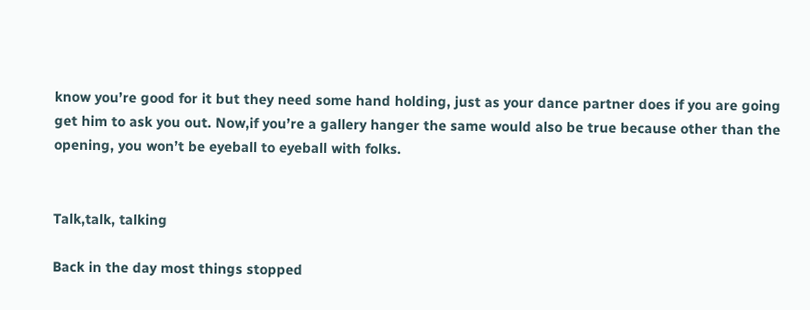know you’re good for it but they need some hand holding, just as your dance partner does if you are going get him to ask you out. Now,if you’re a gallery hanger the same would also be true because other than the opening, you won’t be eyeball to eyeball with folks.


Talk,talk, talking

Back in the day most things stopped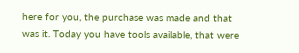here for you, the purchase was made and that was it. Today you have tools available, that were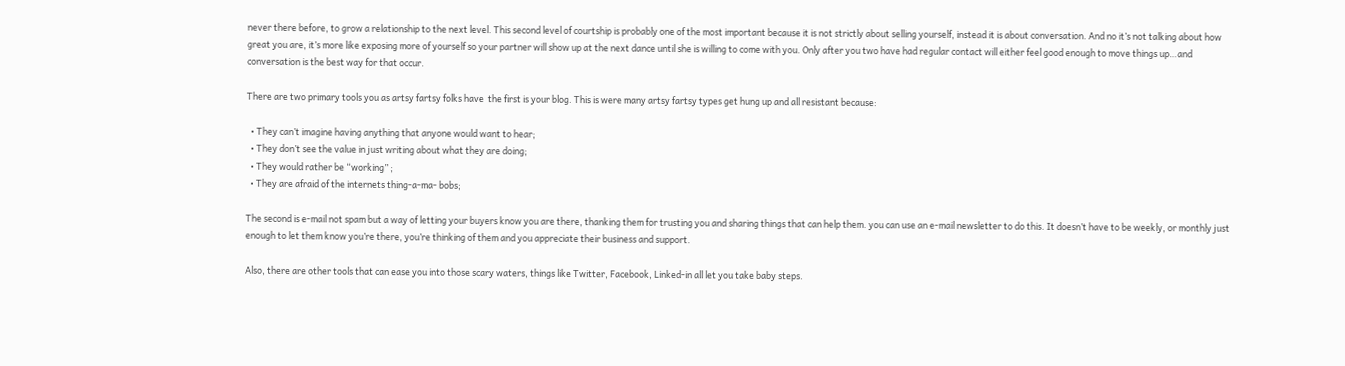never there before, to grow a relationship to the next level. This second level of courtship is probably one of the most important because it is not strictly about selling yourself, instead it is about conversation. And no it’s not talking about how great you are, it’s more like exposing more of yourself so your partner will show up at the next dance until she is willing to come with you. Only after you two have had regular contact will either feel good enough to move things up…and conversation is the best way for that occur.

There are two primary tools you as artsy fartsy folks have  the first is your blog. This is were many artsy fartsy types get hung up and all resistant because:

  • They can’t imagine having anything that anyone would want to hear;
  • They don’t see the value in just writing about what they are doing;
  • They would rather be “working” ;
  • They are afraid of the internets thing-a-ma- bobs;

The second is e-mail not spam but a way of letting your buyers know you are there, thanking them for trusting you and sharing things that can help them. you can use an e-mail newsletter to do this. It doesn’t have to be weekly, or monthly just enough to let them know you’re there, you’re thinking of them and you appreciate their business and support.

Also, there are other tools that can ease you into those scary waters, things like Twitter, Facebook, Linked-in all let you take baby steps.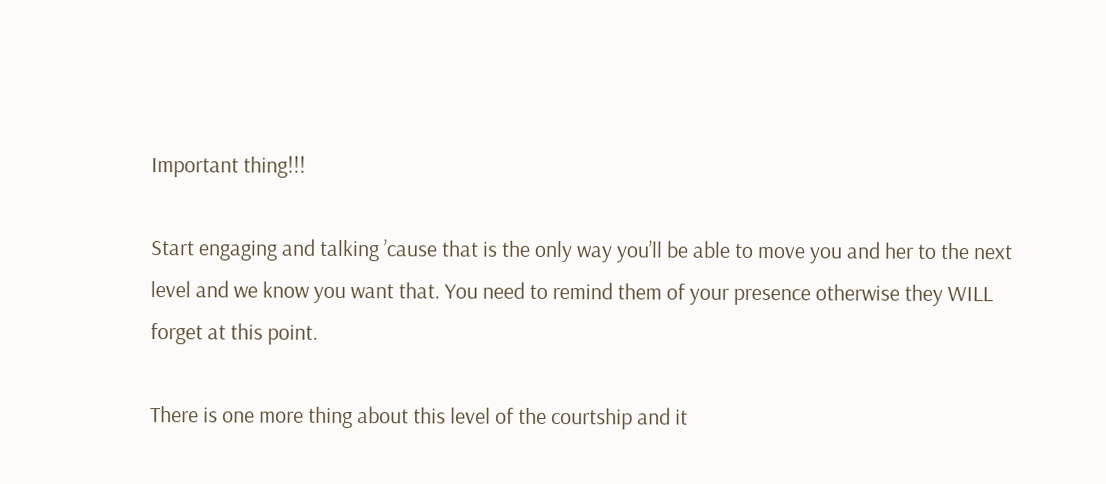Important thing!!!

Start engaging and talking ’cause that is the only way you’ll be able to move you and her to the next level and we know you want that. You need to remind them of your presence otherwise they WILL forget at this point.

There is one more thing about this level of the courtship and it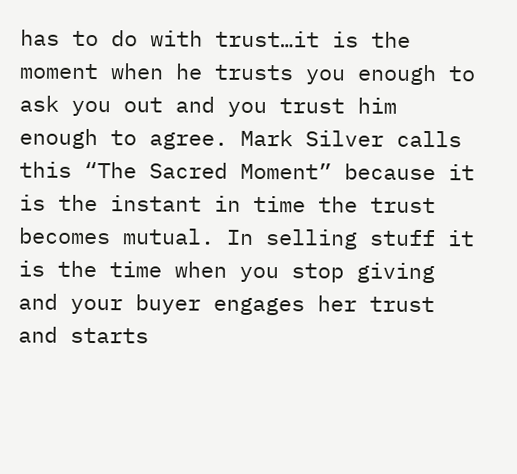has to do with trust…it is the moment when he trusts you enough to ask you out and you trust him enough to agree. Mark Silver calls this “The Sacred Moment” because it is the instant in time the trust becomes mutual. In selling stuff it is the time when you stop giving and your buyer engages her trust and starts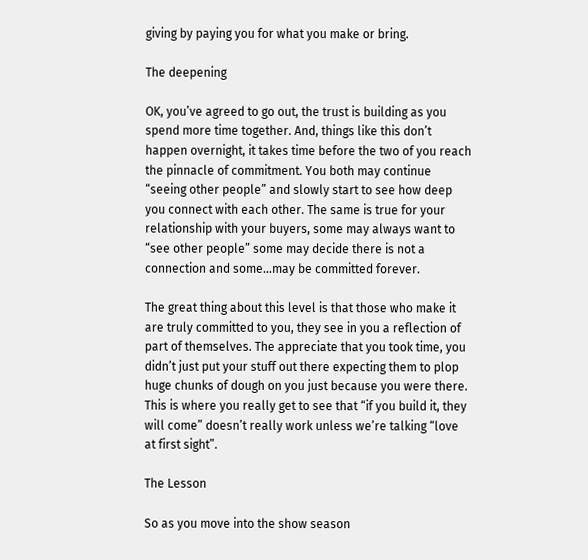giving by paying you for what you make or bring.

The deepening

OK, you’ve agreed to go out, the trust is building as you spend more time together. And, things like this don’t happen overnight, it takes time before the two of you reach the pinnacle of commitment. You both may continue “seeing other people” and slowly start to see how deep you connect with each other. The same is true for your relationship with your buyers, some may always want to “see other people” some may decide there is not a connection and some…may be committed forever.

The great thing about this level is that those who make it are truly committed to you, they see in you a reflection of part of themselves. The appreciate that you took time, you didn’t just put your stuff out there expecting them to plop huge chunks of dough on you just because you were there. This is where you really get to see that “if you build it, they will come” doesn’t really work unless we’re talking “love at first sight”.

The Lesson

So as you move into the show season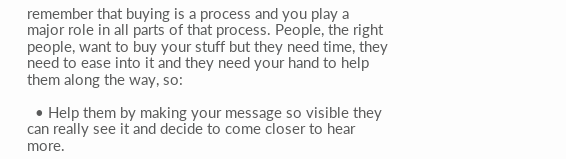remember that buying is a process and you play a major role in all parts of that process. People, the right people, want to buy your stuff but they need time, they need to ease into it and they need your hand to help them along the way, so:

  • Help them by making your message so visible they can really see it and decide to come closer to hear more.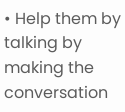• Help them by talking by making the conversation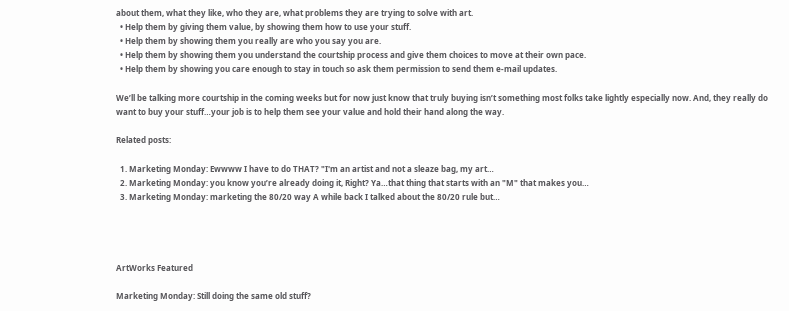about them, what they like, who they are, what problems they are trying to solve with art.
  • Help them by giving them value, by showing them how to use your stuff.
  • Help them by showing them you really are who you say you are.
  • Help them by showing them you understand the courtship process and give them choices to move at their own pace.
  • Help them by showing you care enough to stay in touch so ask them permission to send them e-mail updates.

We’ll be talking more courtship in the coming weeks but for now just know that truly buying isn’t something most folks take lightly especially now. And, they really do want to buy your stuff…your job is to help them see your value and hold their hand along the way.

Related posts:

  1. Marketing Monday: Ewwww I have to do THAT? "I'm an artist and not a sleaze bag, my art…
  2. Marketing Monday: you know you’re already doing it, Right? Ya…that thing that starts with an "M" that makes you…
  3. Marketing Monday: marketing the 80/20 way A while back I talked about the 80/20 rule but…




ArtWorks Featured

Marketing Monday: Still doing the same old stuff?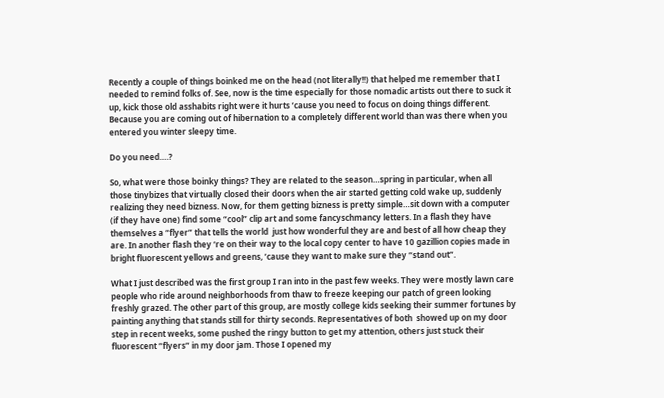Recently a couple of things boinked me on the head (not literally!!) that helped me remember that I needed to remind folks of. See, now is the time especially for those nomadic artists out there to suck it up, kick those old asshabits right were it hurts ’cause you need to focus on doing things different. Because you are coming out of hibernation to a completely different world than was there when you entered you winter sleepy time.

Do you need….?

So, what were those boinky things? They are related to the season…spring in particular, when all those tinybizes that virtually closed their doors when the air started getting cold wake up, suddenly realizing they need bizness. Now, for them getting bizness is pretty simple…sit down with a computer (if they have one) find some “cool” clip art and some fancyschmancy letters. In a flash they have themselves a “flyer” that tells the world  just how wonderful they are and best of all how cheap they are. In another flash they ‘re on their way to the local copy center to have 10 gazillion copies made in bright fluorescent yellows and greens, ’cause they want to make sure they “stand out”.

What I just described was the first group I ran into in the past few weeks. They were mostly lawn care people who ride around neighborhoods from thaw to freeze keeping our patch of green looking freshly grazed. The other part of this group, are mostly college kids seeking their summer fortunes by painting anything that stands still for thirty seconds. Representatives of both  showed up on my door step in recent weeks, some pushed the ringy button to get my attention, others just stuck their fluorescent “flyers” in my door jam. Those I opened my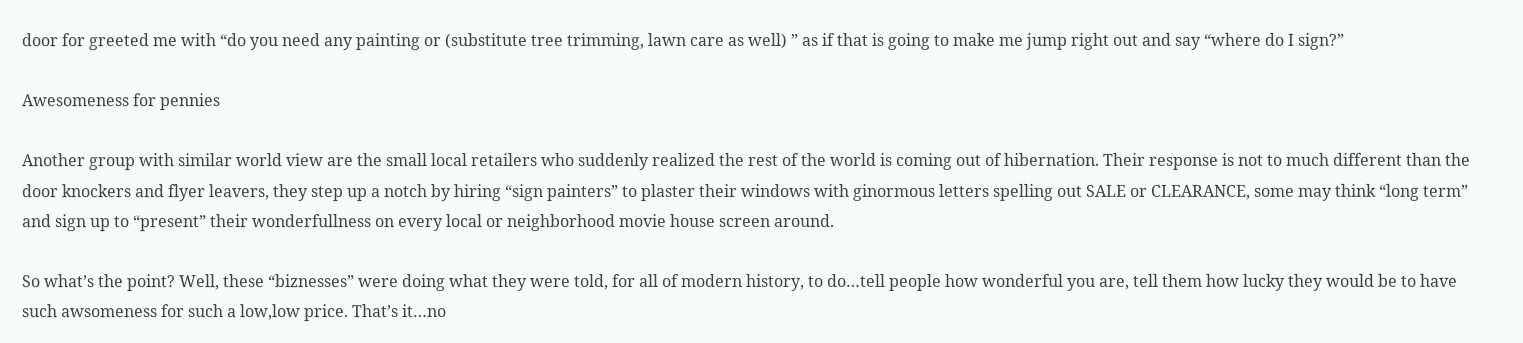door for greeted me with “do you need any painting or (substitute tree trimming, lawn care as well) ” as if that is going to make me jump right out and say “where do I sign?”

Awesomeness for pennies

Another group with similar world view are the small local retailers who suddenly realized the rest of the world is coming out of hibernation. Their response is not to much different than the door knockers and flyer leavers, they step up a notch by hiring “sign painters” to plaster their windows with ginormous letters spelling out SALE or CLEARANCE, some may think “long term” and sign up to “present” their wonderfullness on every local or neighborhood movie house screen around.

So what’s the point? Well, these “biznesses” were doing what they were told, for all of modern history, to do…tell people how wonderful you are, tell them how lucky they would be to have such awsomeness for such a low,low price. That’s it…no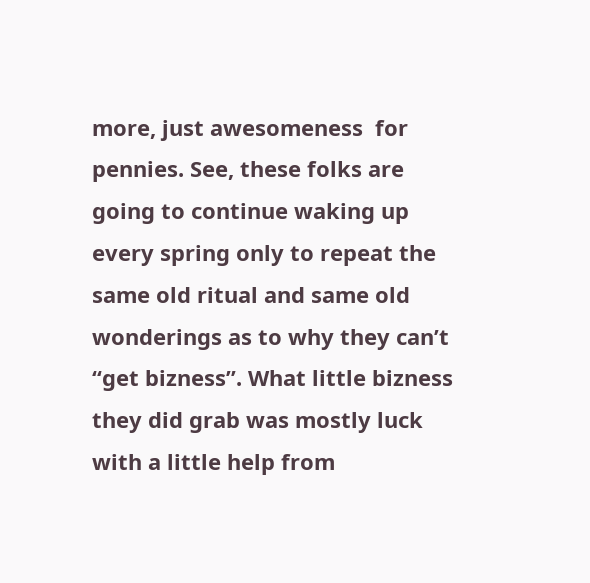more, just awesomeness  for pennies. See, these folks are going to continue waking up every spring only to repeat the same old ritual and same old wonderings as to why they can’t “get bizness”. What little bizness they did grab was mostly luck with a little help from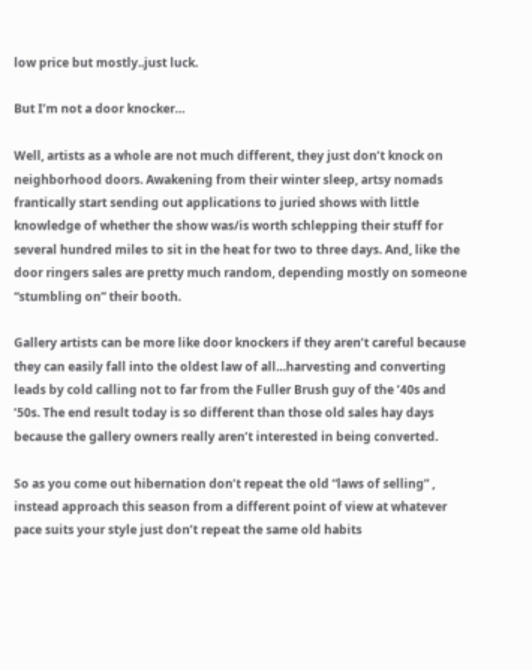low price but mostly..just luck.

But I’m not a door knocker…

Well, artists as a whole are not much different, they just don’t knock on neighborhood doors. Awakening from their winter sleep, artsy nomads frantically start sending out applications to juried shows with little knowledge of whether the show was/is worth schlepping their stuff for several hundred miles to sit in the heat for two to three days. And, like the door ringers sales are pretty much random, depending mostly on someone “stumbling on” their booth.

Gallery artists can be more like door knockers if they aren’t careful because they can easily fall into the oldest law of all…harvesting and converting leads by cold calling not to far from the Fuller Brush guy of the ’40s and ’50s. The end result today is so different than those old sales hay days because the gallery owners really aren’t interested in being converted.

So as you come out hibernation don’t repeat the old “laws of selling” , instead approach this season from a different point of view at whatever pace suits your style just don’t repeat the same old habits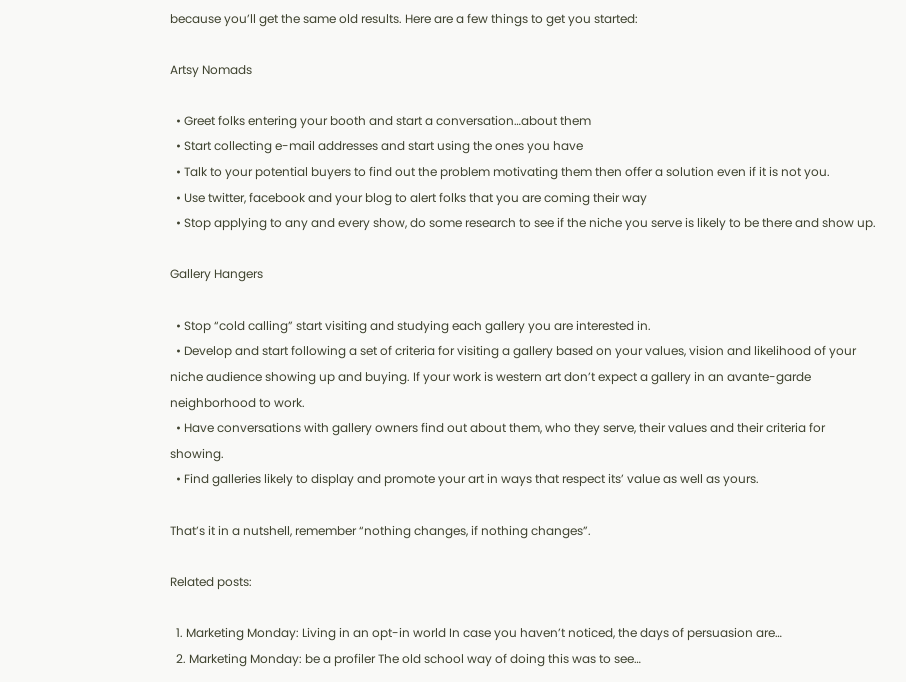because you’ll get the same old results. Here are a few things to get you started:

Artsy Nomads

  • Greet folks entering your booth and start a conversation…about them
  • Start collecting e-mail addresses and start using the ones you have
  • Talk to your potential buyers to find out the problem motivating them then offer a solution even if it is not you.
  • Use twitter, facebook and your blog to alert folks that you are coming their way
  • Stop applying to any and every show, do some research to see if the niche you serve is likely to be there and show up.

Gallery Hangers

  • Stop “cold calling” start visiting and studying each gallery you are interested in.
  • Develop and start following a set of criteria for visiting a gallery based on your values, vision and likelihood of your niche audience showing up and buying. If your work is western art don’t expect a gallery in an avante-garde neighborhood to work.
  • Have conversations with gallery owners find out about them, who they serve, their values and their criteria for showing.
  • Find galleries likely to display and promote your art in ways that respect its’ value as well as yours.

That’s it in a nutshell, remember “nothing changes, if nothing changes”.

Related posts:

  1. Marketing Monday: Living in an opt-in world In case you haven’t noticed, the days of persuasion are…
  2. Marketing Monday: be a profiler The old school way of doing this was to see…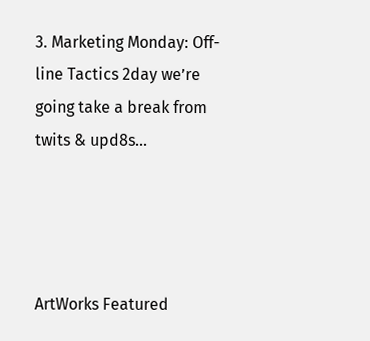3. Marketing Monday: Off-line Tactics 2day we’re going take a break from twits & upd8s…




ArtWorks Featured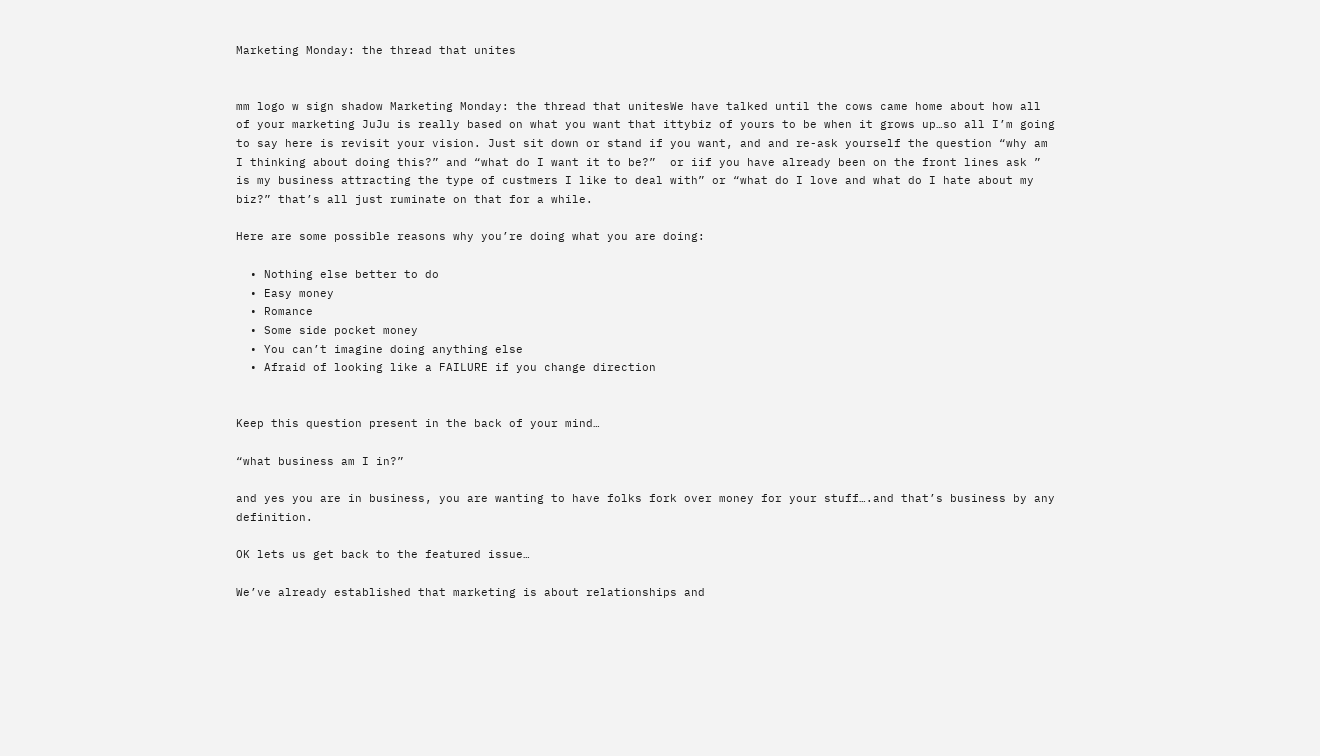Marketing Monday: the thread that unites


mm logo w sign shadow Marketing Monday: the thread that unitesWe have talked until the cows came home about how all of your marketing JuJu is really based on what you want that ittybiz of yours to be when it grows up…so all I’m going to say here is revisit your vision. Just sit down or stand if you want, and and re-ask yourself the question “why am I thinking about doing this?” and “what do I want it to be?”  or iif you have already been on the front lines ask ” is my business attracting the type of custmers I like to deal with” or “what do I love and what do I hate about my biz?” that’s all just ruminate on that for a while.

Here are some possible reasons why you’re doing what you are doing:

  • Nothing else better to do
  • Easy money
  • Romance
  • Some side pocket money
  • You can’t imagine doing anything else
  • Afraid of looking like a FAILURE if you change direction


Keep this question present in the back of your mind…

“what business am I in?”

and yes you are in business, you are wanting to have folks fork over money for your stuff….and that’s business by any definition.

OK lets us get back to the featured issue…

We’ve already established that marketing is about relationships and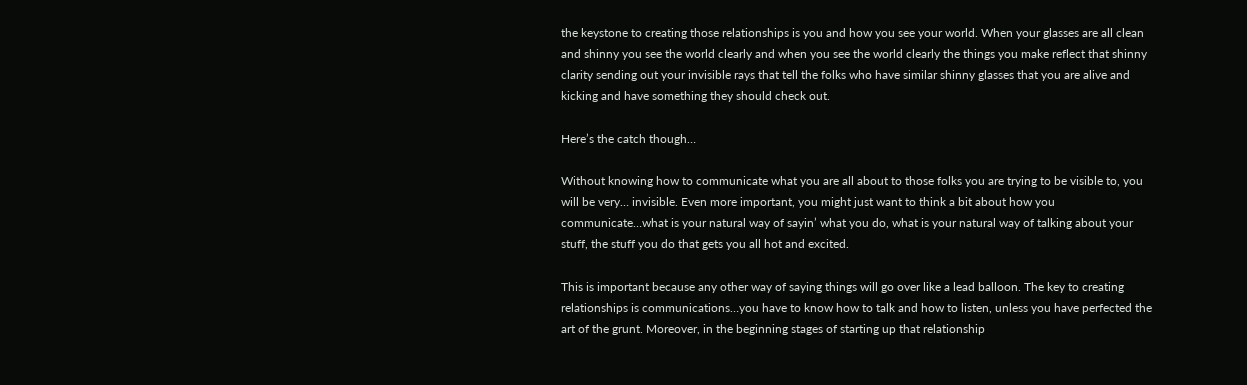the keystone to creating those relationships is you and how you see your world. When your glasses are all clean and shinny you see the world clearly and when you see the world clearly the things you make reflect that shinny clarity sending out your invisible rays that tell the folks who have similar shinny glasses that you are alive and kicking and have something they should check out.

Here’s the catch though…

Without knowing how to communicate what you are all about to those folks you are trying to be visible to, you will be very… invisible. Even more important, you might just want to think a bit about how you communicate…what is your natural way of sayin’ what you do, what is your natural way of talking about your stuff, the stuff you do that gets you all hot and excited.

This is important because any other way of saying things will go over like a lead balloon. The key to creating relationships is communications…you have to know how to talk and how to listen, unless you have perfected the art of the grunt. Moreover, in the beginning stages of starting up that relationship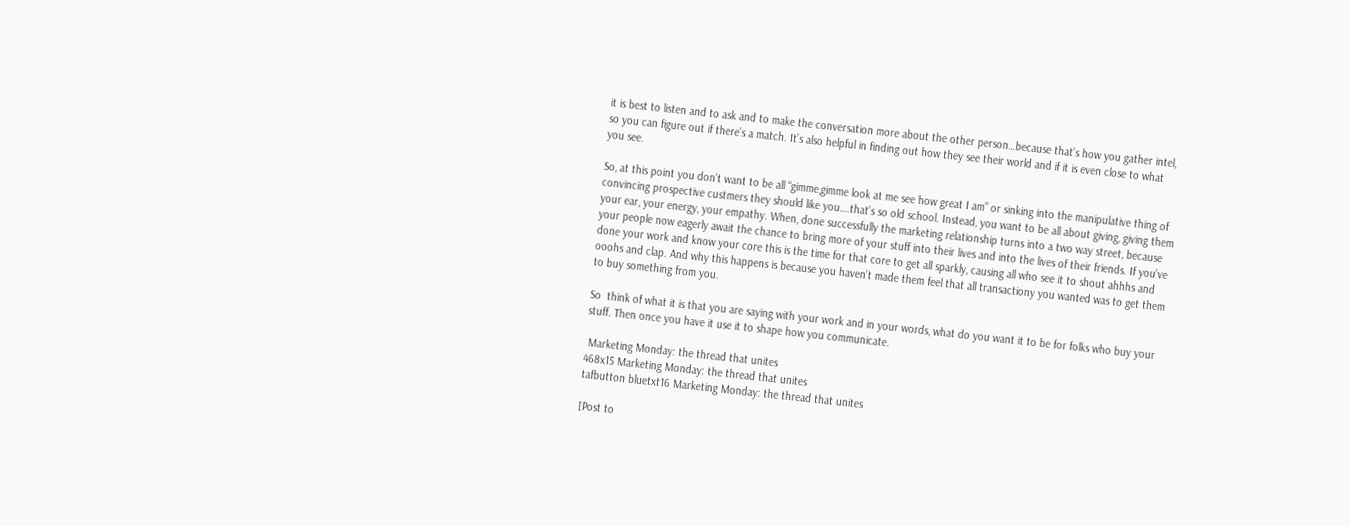it is best to listen and to ask and to make the conversation more about the other person…because that’s how you gather intel, so you can figure out if there’s a match. It’s also helpful in finding out how they see their world and if it is even close to what you see.

So, at this point you don’t want to be all “gimme,gimme look at me see how great I am” or sinking into the manipulative thing of convincing prospective custmers they should like you….that’s so old school. Instead, you want to be all about giving, giving them your ear, your energy, your empathy. When, done successfully the marketing relationship turns into a two way street, because your people now eagerly await the chance to bring more of your stuff into their lives and into the lives of their friends. If you’ve done your work and know your core this is the time for that core to get all sparkly, causing all who see it to shout ahhhs and ooohs and clap. And why this happens is because you haven’t made them feel that all transactiony you wanted was to get them to buy something from you.

So  think of what it is that you are saying with your work and in your words, what do you want it to be for folks who buy your stuff. Then once you have it use it to shape how you communicate.

 Marketing Monday: the thread that unites
468x15 Marketing Monday: the thread that unites
tafbutton bluetxt16 Marketing Monday: the thread that unites

[Post to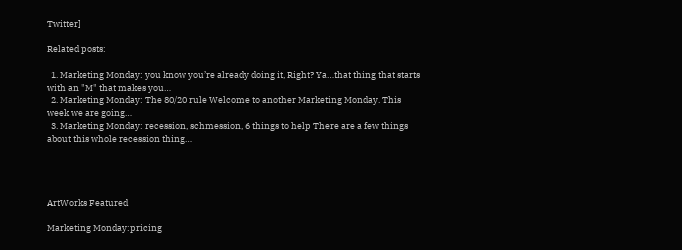Twitter]

Related posts:

  1. Marketing Monday: you know you’re already doing it, Right? Ya…that thing that starts with an "M" that makes you…
  2. Marketing Monday: The 80/20 rule Welcome to another Marketing Monday. This week we are going…
  3. Marketing Monday: recession, schmession, 6 things to help There are a few things about this whole recession thing…




ArtWorks Featured

Marketing Monday:pricing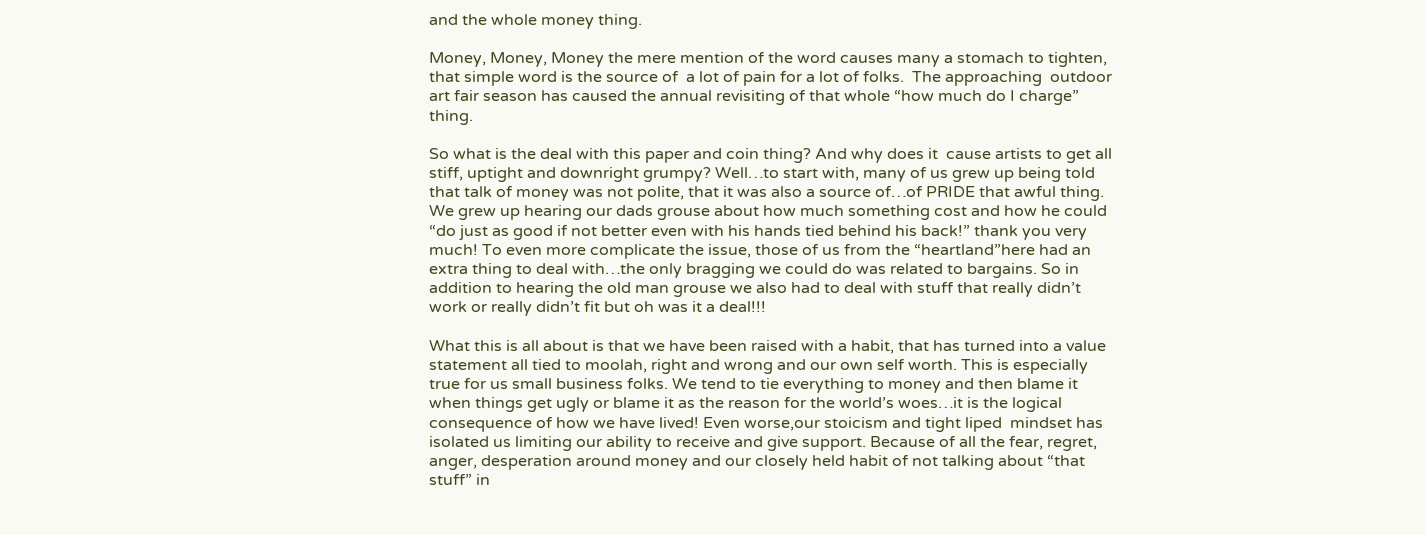and the whole money thing.

Money, Money, Money the mere mention of the word causes many a stomach to tighten, that simple word is the source of  a lot of pain for a lot of folks.  The approaching  outdoor art fair season has caused the annual revisiting of that whole “how much do I charge” thing.

So what is the deal with this paper and coin thing? And why does it  cause artists to get all stiff, uptight and downright grumpy? Well…to start with, many of us grew up being told that talk of money was not polite, that it was also a source of…of PRIDE that awful thing. We grew up hearing our dads grouse about how much something cost and how he could “do just as good if not better even with his hands tied behind his back!” thank you very much! To even more complicate the issue, those of us from the “heartland”here had an extra thing to deal with…the only bragging we could do was related to bargains. So in addition to hearing the old man grouse we also had to deal with stuff that really didn’t work or really didn’t fit but oh was it a deal!!!

What this is all about is that we have been raised with a habit, that has turned into a value statement all tied to moolah, right and wrong and our own self worth. This is especially true for us small business folks. We tend to tie everything to money and then blame it when things get ugly or blame it as the reason for the world’s woes…it is the logical consequence of how we have lived! Even worse,our stoicism and tight liped  mindset has isolated us limiting our ability to receive and give support. Because of all the fear, regret, anger, desperation around money and our closely held habit of not talking about “that stuff” in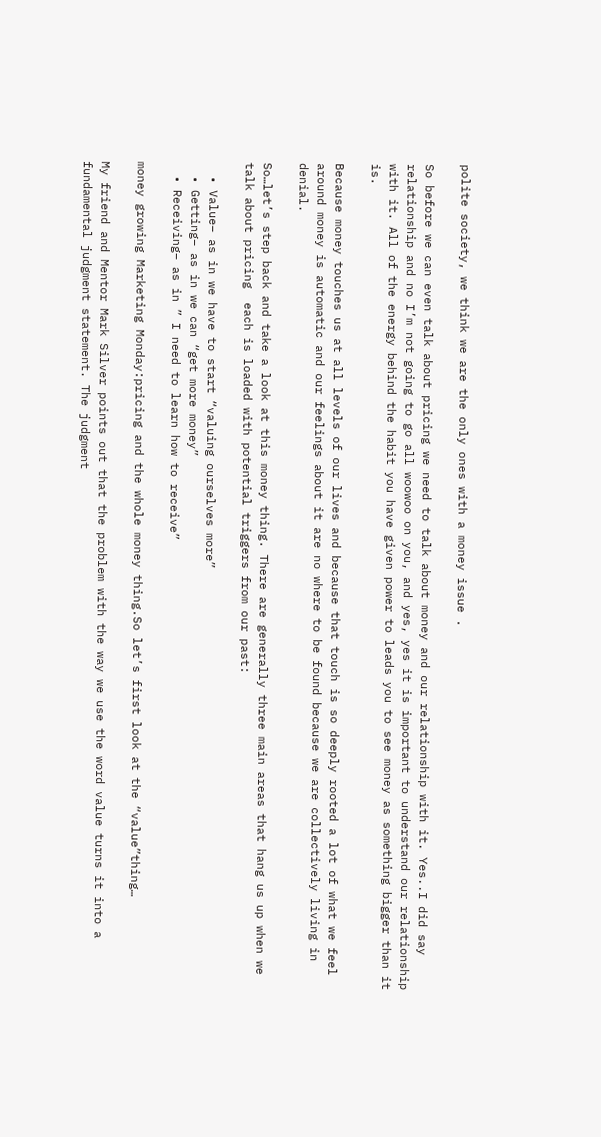polite society, we think we are the only ones with a money issue .

So before we can even talk about pricing we need to talk about money and our relationship with it. Yes..I did say relationship and no I’m not going to go all woowoo on you, and yes, yes it is important to understand our relationship with it. All of the energy behind the habit you have given power to leads you to see money as something bigger than it is.

Because money touches us at all levels of our lives and because that touch is so deeply rooted a lot of what we feel around money is automatic and our feelings about it are no where to be found because we are collectively living in denial.

So…let’s step back and take a look at this money thing. There are generally three main areas that hang us up when we talk about pricing  each is loaded with potential triggers from our past:

  • Value– as in we have to start “valuing ourselves more”
  • Getting– as in we can “get more money”
  • Receiving– as in ” I need to learn how to receive”

money growing Marketing Monday:pricing and the whole money thing.So let’s first look at the “value”thing…

My friend and Mentor Mark Silver points out that the problem with the way we use the word value turns it into a fundamental judgment statement. The judgment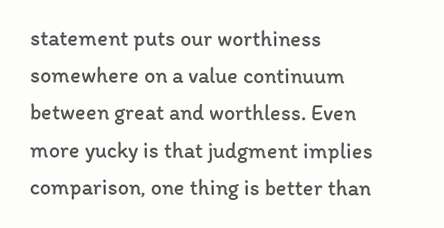statement puts our worthiness  somewhere on a value continuum between great and worthless. Even more yucky is that judgment implies comparison, one thing is better than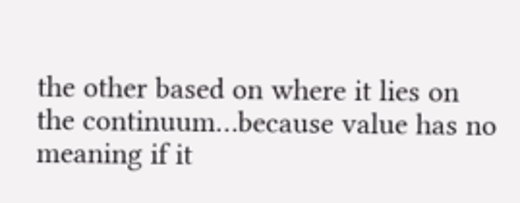the other based on where it lies on the continuum…because value has no meaning if it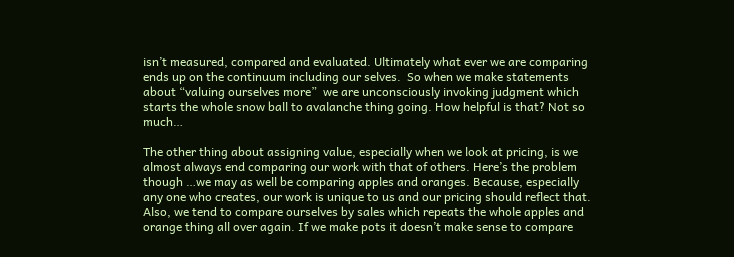isn’t measured, compared and evaluated. Ultimately what ever we are comparing ends up on the continuum including our selves.  So when we make statements about “valuing ourselves more”  we are unconsciously invoking judgment which starts the whole snow ball to avalanche thing going. How helpful is that? Not so much…

The other thing about assigning value, especially when we look at pricing, is we almost always end comparing our work with that of others. Here’s the problem though …we may as well be comparing apples and oranges. Because, especially any one who creates, our work is unique to us and our pricing should reflect that. Also, we tend to compare ourselves by sales which repeats the whole apples and orange thing all over again. If we make pots it doesn’t make sense to compare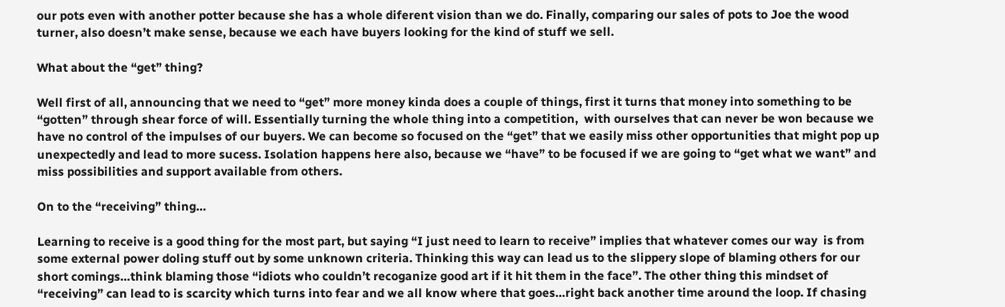our pots even with another potter because she has a whole diferent vision than we do. Finally, comparing our sales of pots to Joe the wood turner, also doesn’t make sense, because we each have buyers looking for the kind of stuff we sell.

What about the “get” thing?

Well first of all, announcing that we need to “get” more money kinda does a couple of things, first it turns that money into something to be “gotten” through shear force of will. Essentially turning the whole thing into a competition,  with ourselves that can never be won because we have no control of the impulses of our buyers. We can become so focused on the “get” that we easily miss other opportunities that might pop up unexpectedly and lead to more sucess. Isolation happens here also, because we “have” to be focused if we are going to “get what we want” and miss possibilities and support available from others.

On to the “receiving” thing…

Learning to receive is a good thing for the most part, but saying “I just need to learn to receive” implies that whatever comes our way  is from some external power doling stuff out by some unknown criteria. Thinking this way can lead us to the slippery slope of blaming others for our short comings…think blaming those “idiots who couldn’t recoganize good art if it hit them in the face”. The other thing this mindset of “receiving” can lead to is scarcity which turns into fear and we all know where that goes…right back another time around the loop. If chasing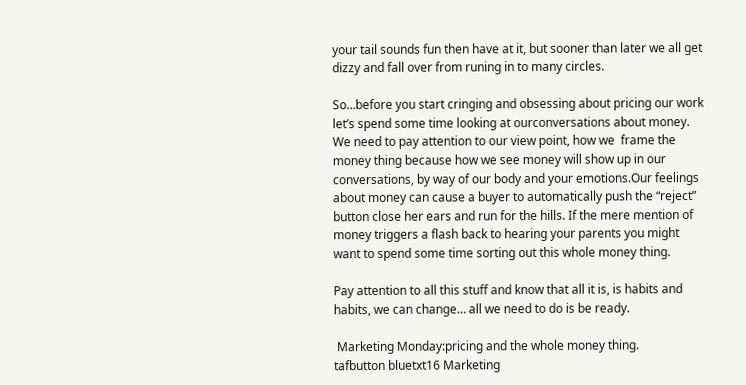your tail sounds fun then have at it, but sooner than later we all get dizzy and fall over from runing in to many circles.

So…before you start cringing and obsessing about pricing our work let’s spend some time looking at ourconversations about money. We need to pay attention to our view point, how we  frame the money thing because how we see money will show up in our conversations, by way of our body and your emotions.Our feelings about money can cause a buyer to automatically push the “reject” button close her ears and run for the hills. If the mere mention of money triggers a flash back to hearing your parents you might want to spend some time sorting out this whole money thing.

Pay attention to all this stuff and know that all it is, is habits and habits, we can change… all we need to do is be ready.

 Marketing Monday:pricing and the whole money thing.
tafbutton bluetxt16 Marketing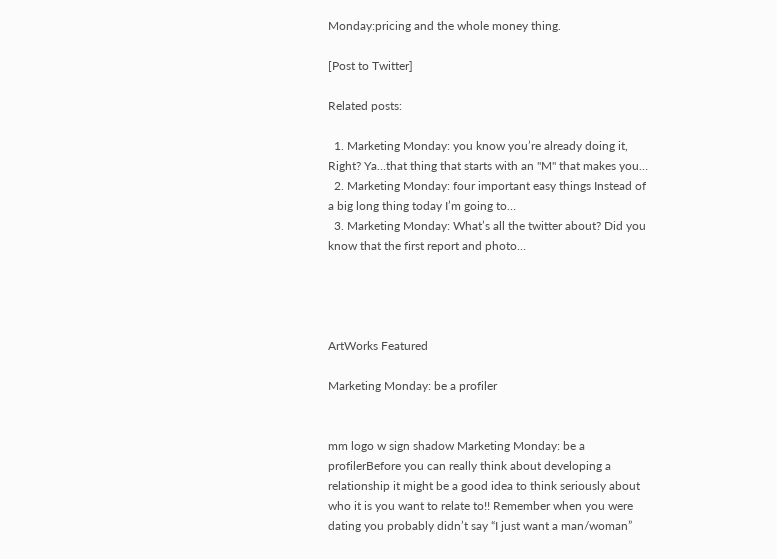Monday:pricing and the whole money thing.

[Post to Twitter]

Related posts:

  1. Marketing Monday: you know you’re already doing it, Right? Ya…that thing that starts with an "M" that makes you…
  2. Marketing Monday: four important easy things Instead of a big long thing today I’m going to…
  3. Marketing Monday: What’s all the twitter about? Did you know that the first report and photo…




ArtWorks Featured

Marketing Monday: be a profiler


mm logo w sign shadow Marketing Monday: be a profilerBefore you can really think about developing a relationship it might be a good idea to think seriously about who it is you want to relate to!! Remember when you were dating you probably didn’t say “I just want a man/woman”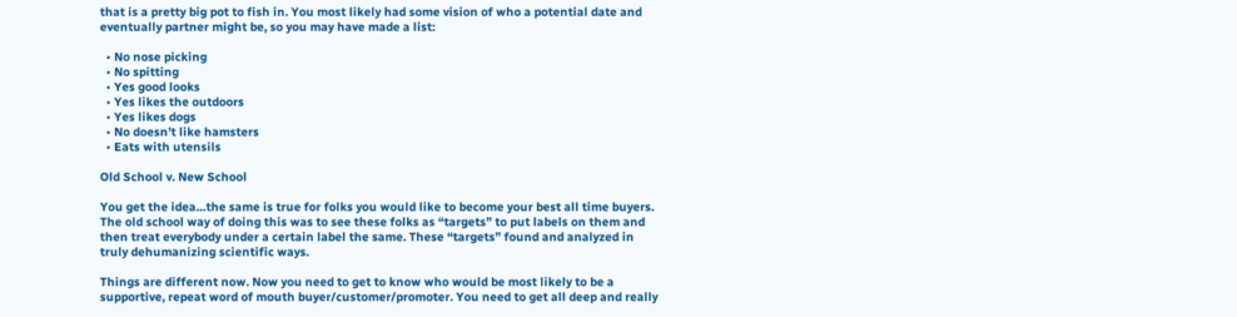that is a pretty big pot to fish in. You most likely had some vision of who a potential date and eventually partner might be, so you may have made a list:

  • No nose picking
  • No spitting
  • Yes good looks
  • Yes likes the outdoors
  • Yes likes dogs
  • No doesn’t like hamsters
  • Eats with utensils

Old School v. New School

You get the idea…the same is true for folks you would like to become your best all time buyers. The old school way of doing this was to see these folks as “targets” to put labels on them and then treat everybody under a certain label the same. These “targets” found and analyzed in truly dehumanizing scientific ways.

Things are different now. Now you need to get to know who would be most likely to be a supportive, repeat word of mouth buyer/customer/promoter. You need to get all deep and really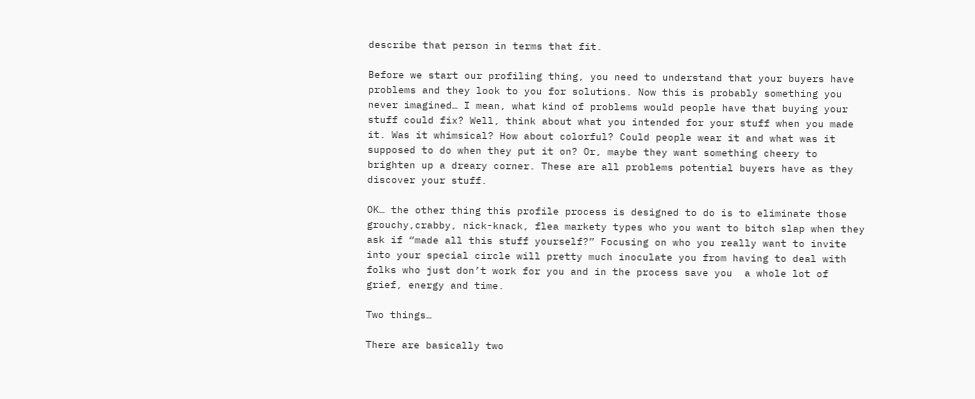describe that person in terms that fit.

Before we start our profiling thing, you need to understand that your buyers have problems and they look to you for solutions. Now this is probably something you never imagined… I mean, what kind of problems would people have that buying your stuff could fix? Well, think about what you intended for your stuff when you made it. Was it whimsical? How about colorful? Could people wear it and what was it supposed to do when they put it on? Or, maybe they want something cheery to brighten up a dreary corner. These are all problems potential buyers have as they discover your stuff.

OK… the other thing this profile process is designed to do is to eliminate those grouchy,crabby, nick-knack, flea markety types who you want to bitch slap when they ask if “made all this stuff yourself?” Focusing on who you really want to invite into your special circle will pretty much inoculate you from having to deal with folks who just don’t work for you and in the process save you  a whole lot of grief, energy and time.

Two things…

There are basically two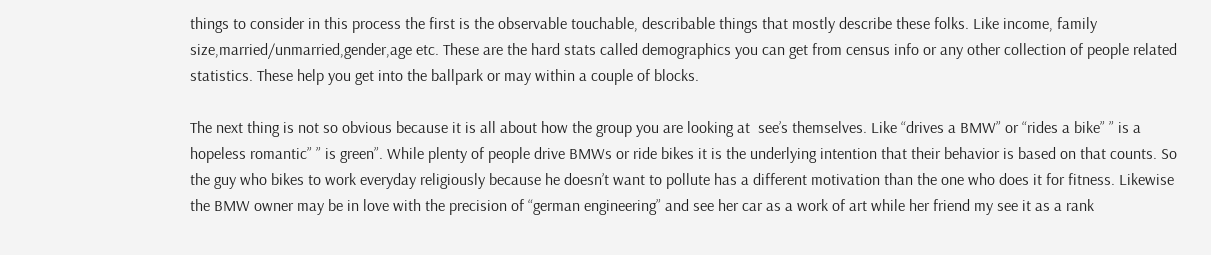things to consider in this process the first is the observable touchable, describable things that mostly describe these folks. Like income, family size,married/unmarried,gender,age etc. These are the hard stats called demographics you can get from census info or any other collection of people related statistics. These help you get into the ballpark or may within a couple of blocks.

The next thing is not so obvious because it is all about how the group you are looking at  see’s themselves. Like “drives a BMW” or “rides a bike” ” is a hopeless romantic” ” is green”. While plenty of people drive BMWs or ride bikes it is the underlying intention that their behavior is based on that counts. So the guy who bikes to work everyday religiously because he doesn’t want to pollute has a different motivation than the one who does it for fitness. Likewise the BMW owner may be in love with the precision of “german engineering” and see her car as a work of art while her friend my see it as a rank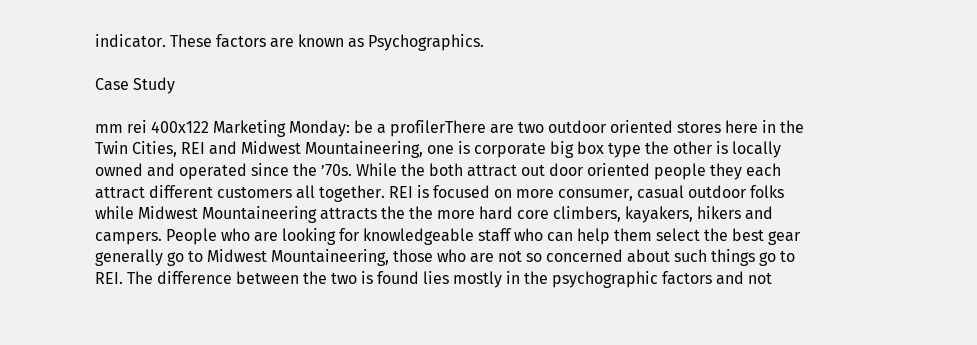indicator. These factors are known as Psychographics.

Case Study

mm rei 400x122 Marketing Monday: be a profilerThere are two outdoor oriented stores here in the Twin Cities, REI and Midwest Mountaineering, one is corporate big box type the other is locally owned and operated since the ’70s. While the both attract out door oriented people they each attract different customers all together. REI is focused on more consumer, casual outdoor folks while Midwest Mountaineering attracts the the more hard core climbers, kayakers, hikers and campers. People who are looking for knowledgeable staff who can help them select the best gear generally go to Midwest Mountaineering, those who are not so concerned about such things go to REI. The difference between the two is found lies mostly in the psychographic factors and not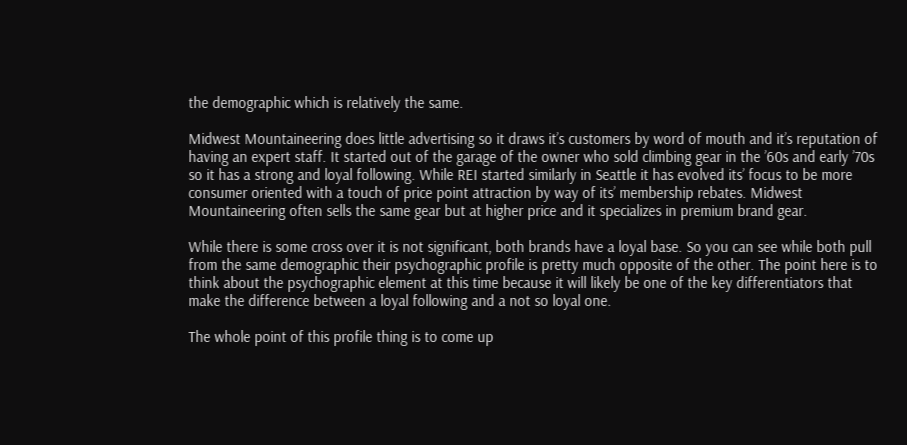the demographic which is relatively the same.

Midwest Mountaineering does little advertising so it draws it’s customers by word of mouth and it’s reputation of having an expert staff. It started out of the garage of the owner who sold climbing gear in the ’60s and early ’70s so it has a strong and loyal following. While REI started similarly in Seattle it has evolved its’ focus to be more consumer oriented with a touch of price point attraction by way of its’ membership rebates. Midwest Mountaineering often sells the same gear but at higher price and it specializes in premium brand gear.

While there is some cross over it is not significant, both brands have a loyal base. So you can see while both pull from the same demographic their psychographic profile is pretty much opposite of the other. The point here is to think about the psychographic element at this time because it will likely be one of the key differentiators that make the difference between a loyal following and a not so loyal one.

The whole point of this profile thing is to come up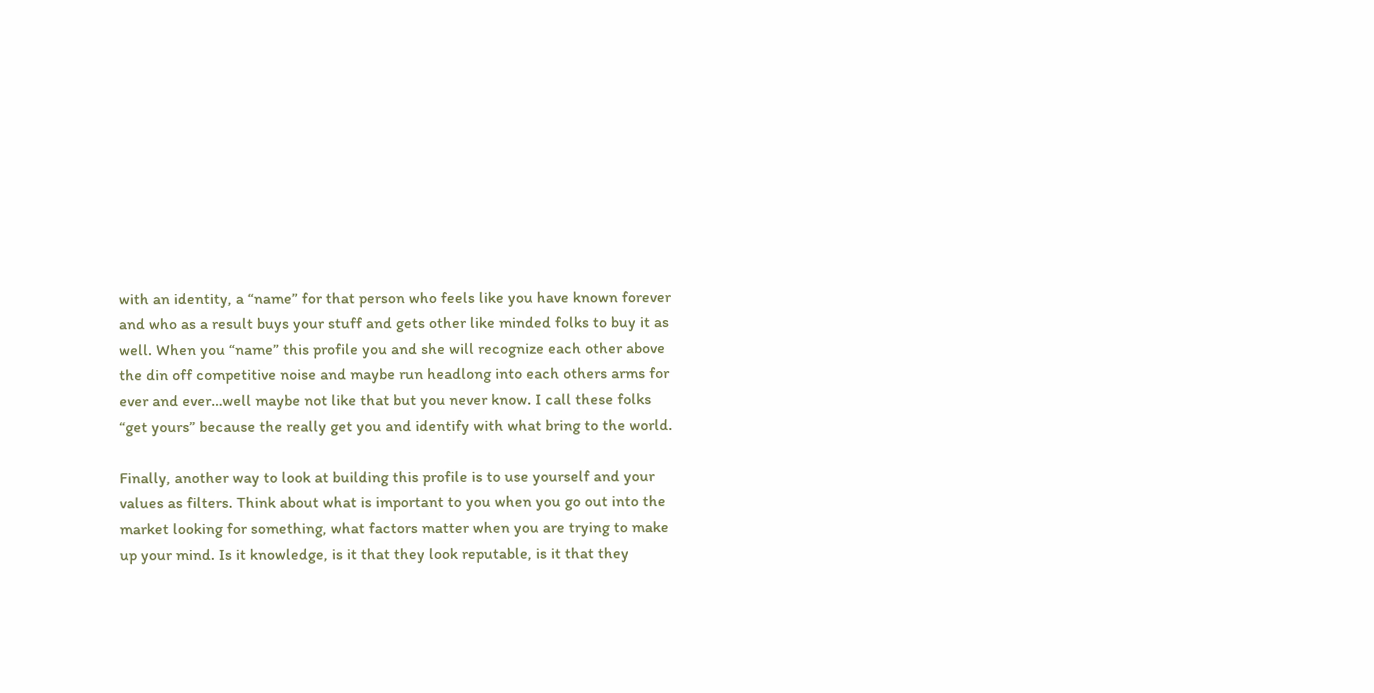with an identity, a “name” for that person who feels like you have known forever and who as a result buys your stuff and gets other like minded folks to buy it as well. When you “name” this profile you and she will recognize each other above the din off competitive noise and maybe run headlong into each others arms for ever and ever…well maybe not like that but you never know. I call these folks “get yours” because the really get you and identify with what bring to the world.

Finally, another way to look at building this profile is to use yourself and your values as filters. Think about what is important to you when you go out into the market looking for something, what factors matter when you are trying to make up your mind. Is it knowledge, is it that they look reputable, is it that they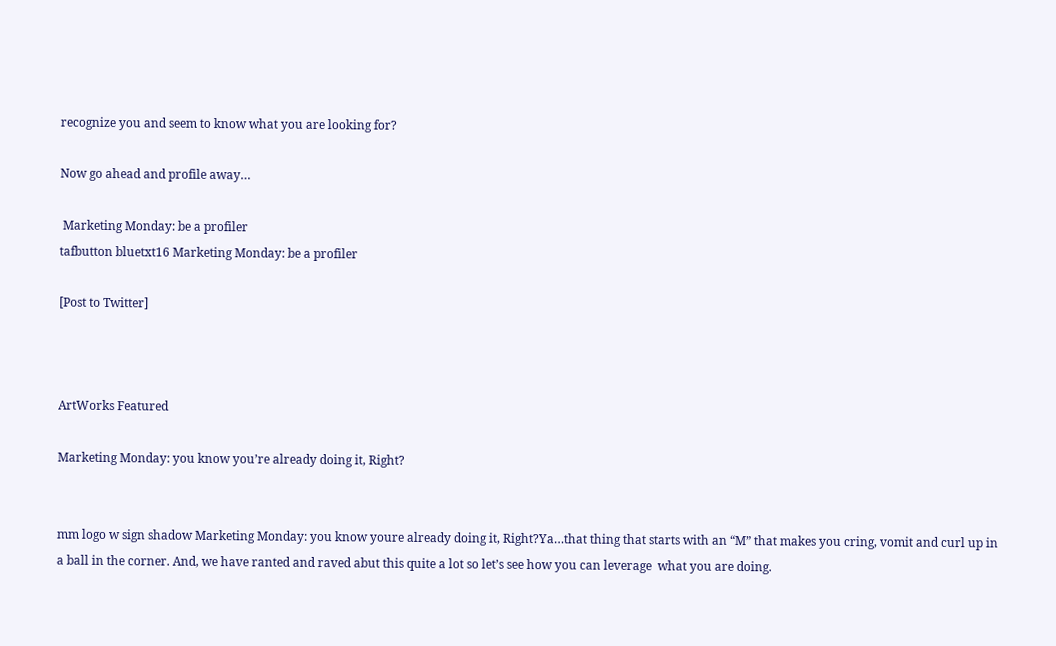recognize you and seem to know what you are looking for?

Now go ahead and profile away…

 Marketing Monday: be a profiler
tafbutton bluetxt16 Marketing Monday: be a profiler

[Post to Twitter]



ArtWorks Featured

Marketing Monday: you know you’re already doing it, Right?


mm logo w sign shadow Marketing Monday: you know youre already doing it, Right?Ya…that thing that starts with an “M” that makes you cring, vomit and curl up in a ball in the corner. And, we have ranted and raved abut this quite a lot so let’s see how you can leverage  what you are doing.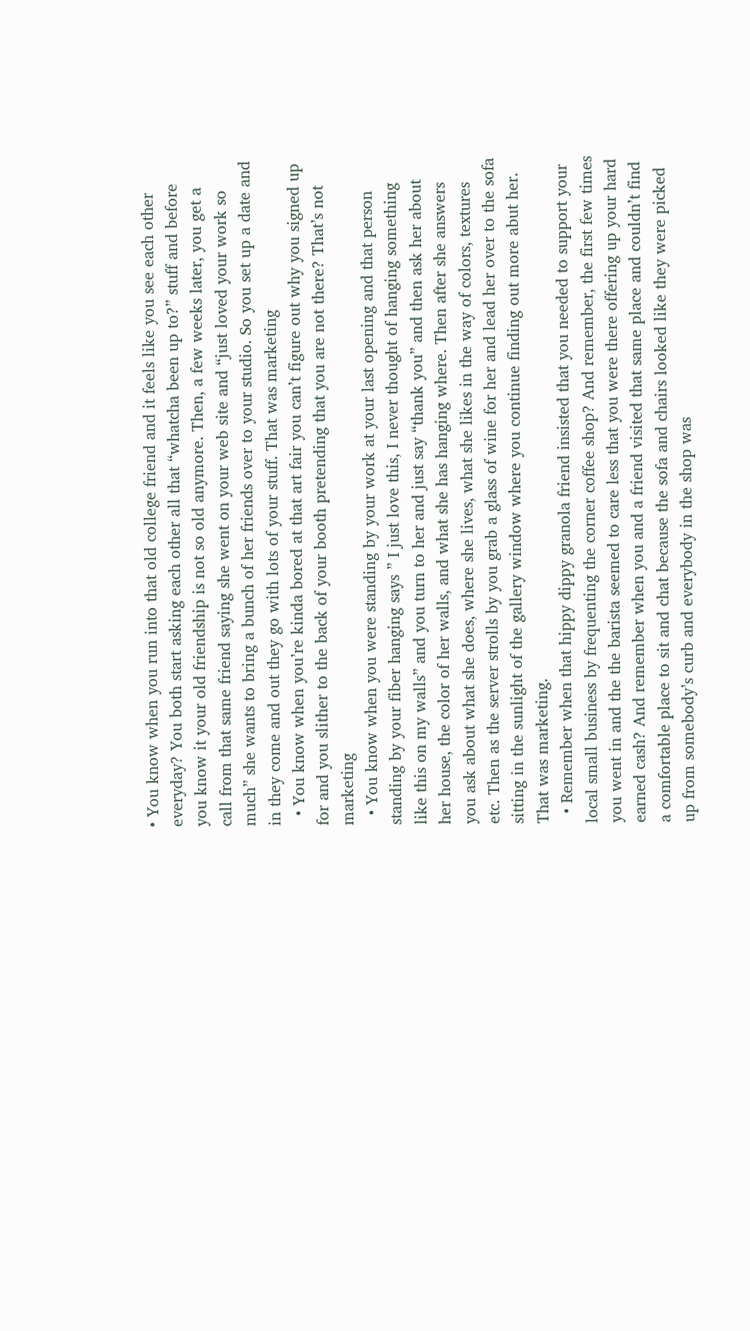• You know when you run into that old college friend and it feels like you see each other everyday? You both start asking each other all that “whatcha been up to?” stuff and before you know it your old friendship is not so old anymore. Then, a few weeks later, you get a call from that same friend saying she went on your web site and “just loved your work so much” she wants to bring a bunch of her friends over to your studio. So you set up a date and in they come and out they go with lots of your stuff. That was marketing
  • You know when you’re kinda bored at that art fair you can’t figure out why you signed up for and you slither to the back of your booth pretending that you are not there? That’s not marketing
  • You know when you were standing by your work at your last opening and that person standing by your fiber hanging says ” I just love this, I never thought of hanging something like this on my walls” and you turn to her and just say “thank you” and then ask her about her house, the color of her walls, and what she has hanging where. Then after she answers you ask about what she does, where she lives, what she likes in the way of colors, textures etc. Then as the server strolls by you grab a glass of wine for her and lead her over to the sofa sitting in the sunlight of the gallery window where you continue finding out more abut her. That was marketing.
  • Remember when that hippy dippy granola friend insisted that you needed to support your local small business by frequenting the corner coffee shop? And remember, the first few times you went in and the the barista seemed to care less that you were there offering up your hard earned cash? And remember when you and a friend visited that same place and couldn’t find a comfortable place to sit and chat because the sofa and chairs looked like they were picked up from somebody’s curb and everybody in the shop was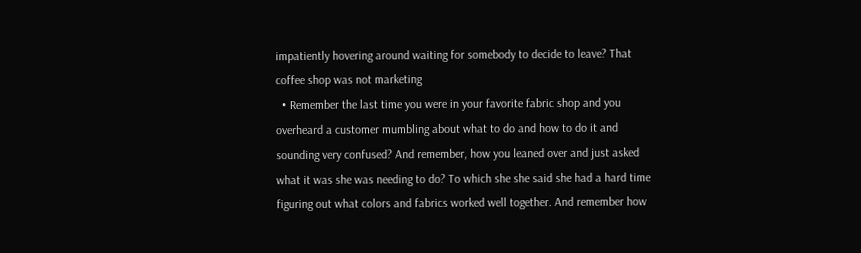impatiently hovering around waiting for somebody to decide to leave? That coffee shop was not marketing
  • Remember the last time you were in your favorite fabric shop and you overheard a customer mumbling about what to do and how to do it and sounding very confused? And remember, how you leaned over and just asked what it was she was needing to do? To which she she said she had a hard time figuring out what colors and fabrics worked well together. And remember how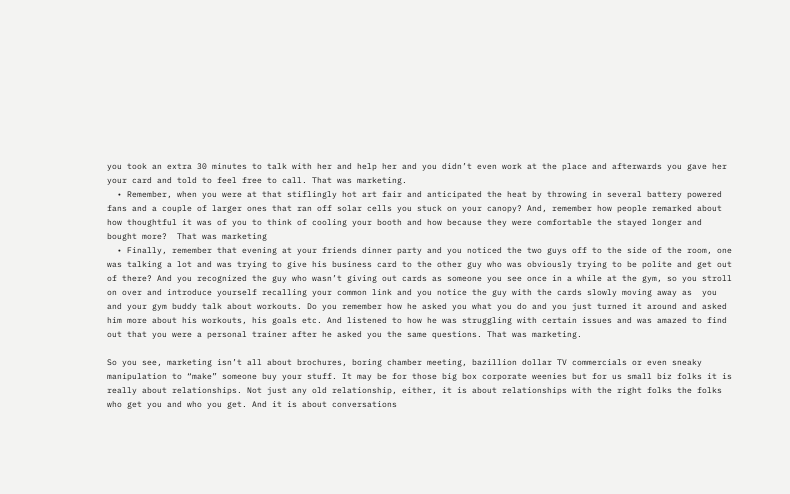you took an extra 30 minutes to talk with her and help her and you didn’t even work at the place and afterwards you gave her your card and told to feel free to call. That was marketing.
  • Remember, when you were at that stiflingly hot art fair and anticipated the heat by throwing in several battery powered fans and a couple of larger ones that ran off solar cells you stuck on your canopy? And, remember how people remarked about how thoughtful it was of you to think of cooling your booth and how because they were comfortable the stayed longer and bought more?  That was marketing
  • Finally, remember that evening at your friends dinner party and you noticed the two guys off to the side of the room, one was talking a lot and was trying to give his business card to the other guy who was obviously trying to be polite and get out of there? And you recognized the guy who wasn’t giving out cards as someone you see once in a while at the gym, so you stroll on over and introduce yourself recalling your common link and you notice the guy with the cards slowly moving away as  you and your gym buddy talk about workouts. Do you remember how he asked you what you do and you just turned it around and asked him more about his workouts, his goals etc. And listened to how he was struggling with certain issues and was amazed to find out that you were a personal trainer after he asked you the same questions. That was marketing.

So you see, marketing isn’t all about brochures, boring chamber meeting, bazillion dollar TV commercials or even sneaky manipulation to “make” someone buy your stuff. It may be for those big box corporate weenies but for us small biz folks it is really about relationships. Not just any old relationship, either, it is about relationships with the right folks the folks who get you and who you get. And it is about conversations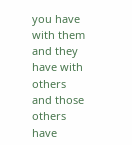you have with them and they have with others and those others have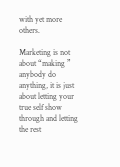with yet more others.

Marketing is not about “making ” anybody do anything, it is just about letting your true self show through and letting the rest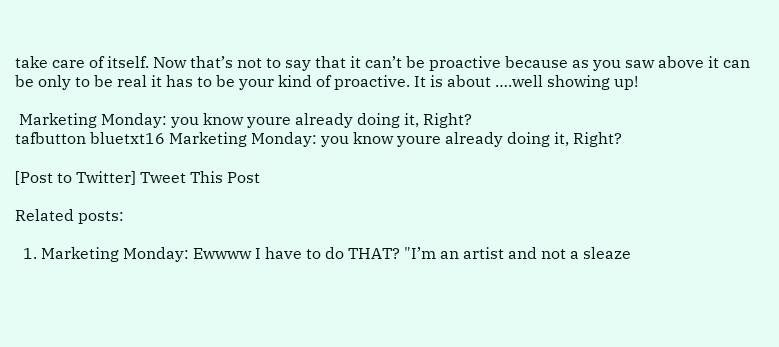take care of itself. Now that’s not to say that it can’t be proactive because as you saw above it can be only to be real it has to be your kind of proactive. It is about ….well showing up!

 Marketing Monday: you know youre already doing it, Right?
tafbutton bluetxt16 Marketing Monday: you know youre already doing it, Right?

[Post to Twitter] Tweet This Post

Related posts:

  1. Marketing Monday: Ewwww I have to do THAT? "I’m an artist and not a sleaze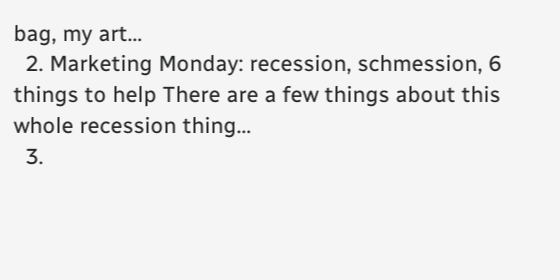bag, my art…
  2. Marketing Monday: recession, schmession, 6 things to help There are a few things about this whole recession thing…
  3.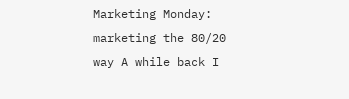Marketing Monday: marketing the 80/20 way A while back I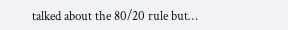talked about the 80/20 rule but…